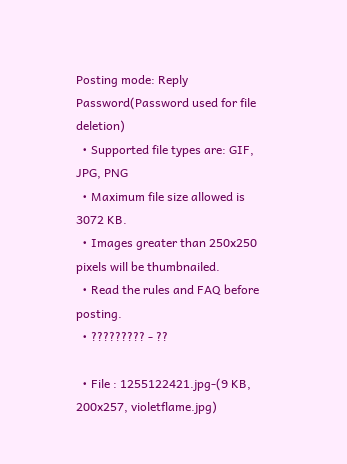Posting mode: Reply
Password(Password used for file deletion)
  • Supported file types are: GIF, JPG, PNG
  • Maximum file size allowed is 3072 KB.
  • Images greater than 250x250 pixels will be thumbnailed.
  • Read the rules and FAQ before posting.
  • ????????? - ??

  • File : 1255122421.jpg-(9 KB, 200x257, violetflame.jpg)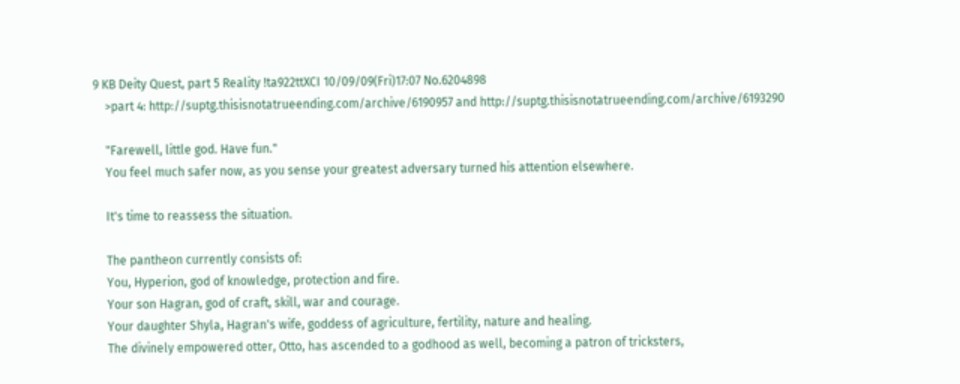9 KB Deity Quest, part 5 Reality !ta922ttXCI 10/09/09(Fri)17:07 No.6204898
    >part 4: http://suptg.thisisnotatrueending.com/archive/6190957 and http://suptg.thisisnotatrueending.com/archive/6193290

    "Farewell, little god. Have fun."
    You feel much safer now, as you sense your greatest adversary turned his attention elsewhere.

    It's time to reassess the situation.

    The pantheon currently consists of:
    You, Hyperion, god of knowledge, protection and fire.
    Your son Hagran, god of craft, skill, war and courage.
    Your daughter Shyla, Hagran's wife, goddess of agriculture, fertility, nature and healing.
    The divinely empowered otter, Otto, has ascended to a godhood as well, becoming a patron of tricksters,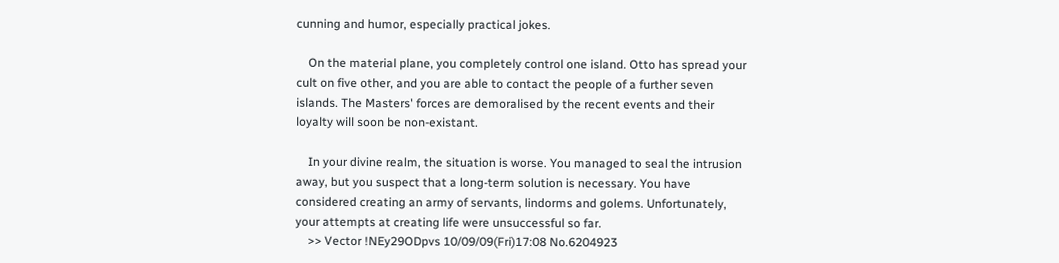cunning and humor, especially practical jokes.

    On the material plane, you completely control one island. Otto has spread your cult on five other, and you are able to contact the people of a further seven islands. The Masters' forces are demoralised by the recent events and their loyalty will soon be non-existant.

    In your divine realm, the situation is worse. You managed to seal the intrusion away, but you suspect that a long-term solution is necessary. You have considered creating an army of servants, lindorms and golems. Unfortunately, your attempts at creating life were unsuccessful so far.
    >> Vector !NEy29ODpvs 10/09/09(Fri)17:08 No.6204923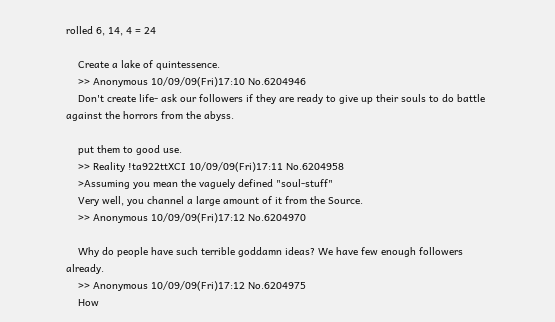rolled 6, 14, 4 = 24

    Create a lake of quintessence.
    >> Anonymous 10/09/09(Fri)17:10 No.6204946
    Don't create life- ask our followers if they are ready to give up their souls to do battle against the horrors from the abyss.

    put them to good use.
    >> Reality !ta922ttXCI 10/09/09(Fri)17:11 No.6204958
    >Assuming you mean the vaguely defined "soul-stuff"
    Very well, you channel a large amount of it from the Source.
    >> Anonymous 10/09/09(Fri)17:12 No.6204970

    Why do people have such terrible goddamn ideas? We have few enough followers already.
    >> Anonymous 10/09/09(Fri)17:12 No.6204975
    How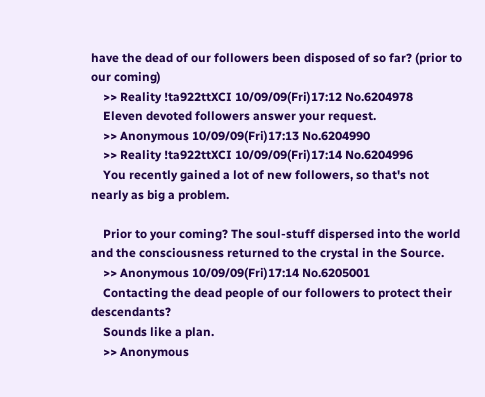have the dead of our followers been disposed of so far? (prior to our coming)
    >> Reality !ta922ttXCI 10/09/09(Fri)17:12 No.6204978
    Eleven devoted followers answer your request.
    >> Anonymous 10/09/09(Fri)17:13 No.6204990
    >> Reality !ta922ttXCI 10/09/09(Fri)17:14 No.6204996
    You recently gained a lot of new followers, so that's not nearly as big a problem.

    Prior to your coming? The soul-stuff dispersed into the world and the consciousness returned to the crystal in the Source.
    >> Anonymous 10/09/09(Fri)17:14 No.6205001
    Contacting the dead people of our followers to protect their descendants?
    Sounds like a plan.
    >> Anonymous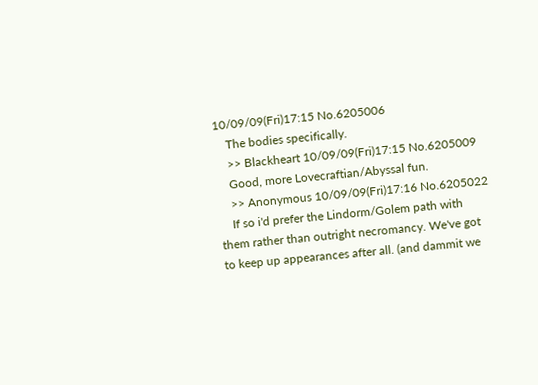10/09/09(Fri)17:15 No.6205006
    The bodies specifically.
    >> Blackheart 10/09/09(Fri)17:15 No.6205009
    Good, more Lovecraftian/Abyssal fun.
    >> Anonymous 10/09/09(Fri)17:16 No.6205022
    If so i'd prefer the Lindorm/Golem path with them rather than outright necromancy. We've got to keep up appearances after all. (and dammit we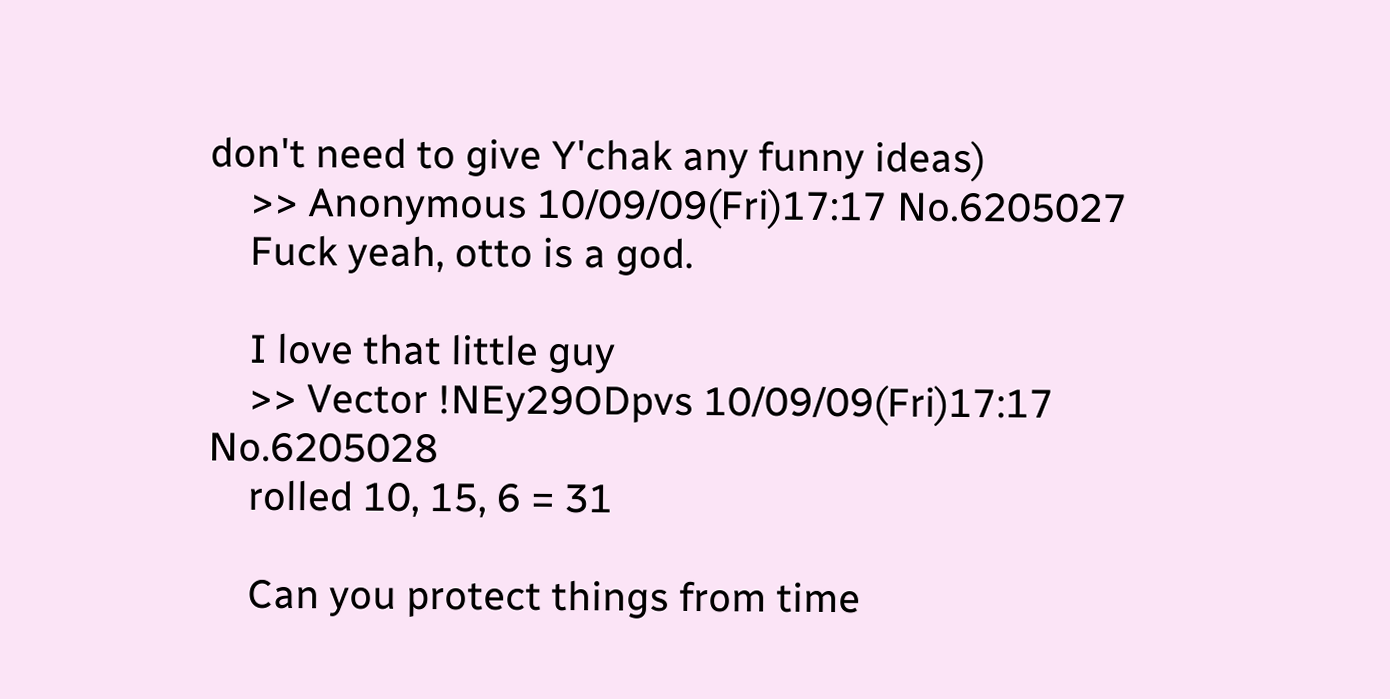don't need to give Y'chak any funny ideas)
    >> Anonymous 10/09/09(Fri)17:17 No.6205027
    Fuck yeah, otto is a god.

    I love that little guy
    >> Vector !NEy29ODpvs 10/09/09(Fri)17:17 No.6205028
    rolled 10, 15, 6 = 31

    Can you protect things from time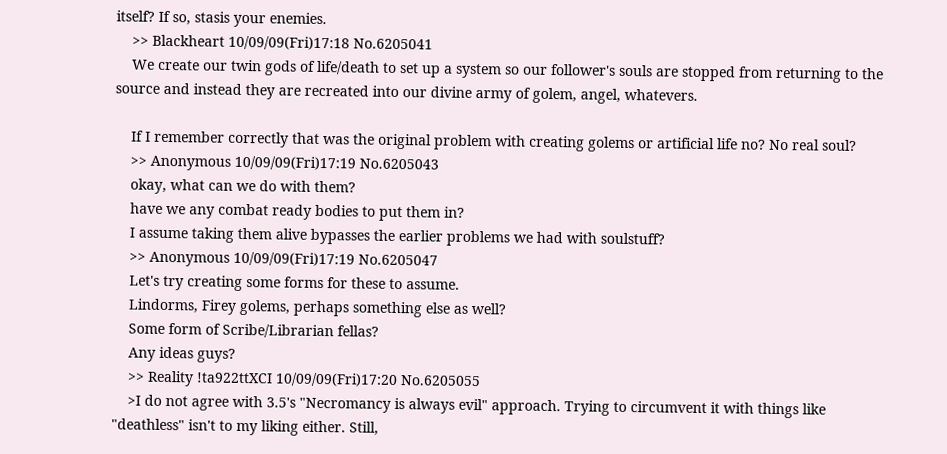itself? If so, stasis your enemies.
    >> Blackheart 10/09/09(Fri)17:18 No.6205041
    We create our twin gods of life/death to set up a system so our follower's souls are stopped from returning to the source and instead they are recreated into our divine army of golem, angel, whatevers.

    If I remember correctly that was the original problem with creating golems or artificial life no? No real soul?
    >> Anonymous 10/09/09(Fri)17:19 No.6205043
    okay, what can we do with them?
    have we any combat ready bodies to put them in?
    I assume taking them alive bypasses the earlier problems we had with soulstuff?
    >> Anonymous 10/09/09(Fri)17:19 No.6205047
    Let's try creating some forms for these to assume.
    Lindorms, Firey golems, perhaps something else as well?
    Some form of Scribe/Librarian fellas?
    Any ideas guys?
    >> Reality !ta922ttXCI 10/09/09(Fri)17:20 No.6205055
    >I do not agree with 3.5's "Necromancy is always evil" approach. Trying to circumvent it with things like "deathless" isn't to my liking either. Still,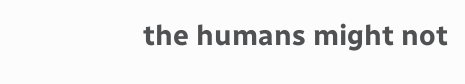the humans might not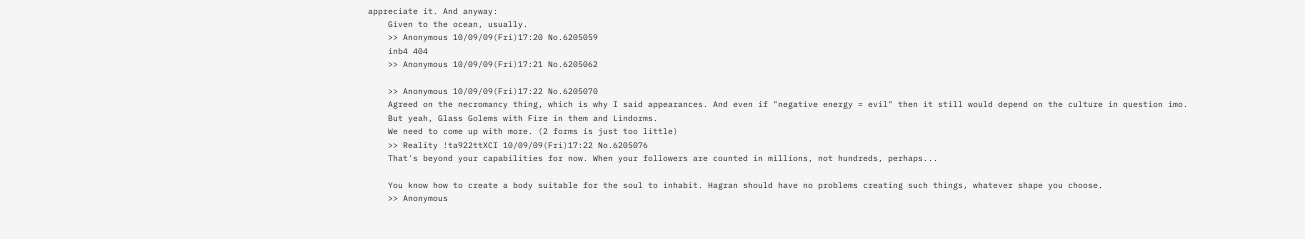appreciate it. And anyway:
    Given to the ocean, usually.
    >> Anonymous 10/09/09(Fri)17:20 No.6205059
    inb4 404
    >> Anonymous 10/09/09(Fri)17:21 No.6205062

    >> Anonymous 10/09/09(Fri)17:22 No.6205070
    Agreed on the necromancy thing, which is why I said appearances. And even if "negative energy = evil" then it still would depend on the culture in question imo.
    But yeah, Glass Golems with Fire in them and Lindorms.
    We need to come up with more. (2 forms is just too little)
    >> Reality !ta922ttXCI 10/09/09(Fri)17:22 No.6205076
    That's beyond your capabilities for now. When your followers are counted in millions, not hundreds, perhaps...

    You know how to create a body suitable for the soul to inhabit. Hagran should have no problems creating such things, whatever shape you choose.
    >> Anonymous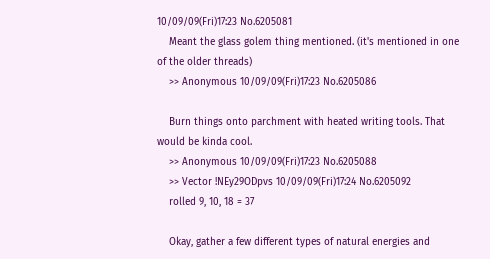10/09/09(Fri)17:23 No.6205081
    Meant the glass golem thing mentioned. (it's mentioned in one of the older threads)
    >> Anonymous 10/09/09(Fri)17:23 No.6205086

    Burn things onto parchment with heated writing tools. That would be kinda cool.
    >> Anonymous 10/09/09(Fri)17:23 No.6205088
    >> Vector !NEy29ODpvs 10/09/09(Fri)17:24 No.6205092
    rolled 9, 10, 18 = 37

    Okay, gather a few different types of natural energies and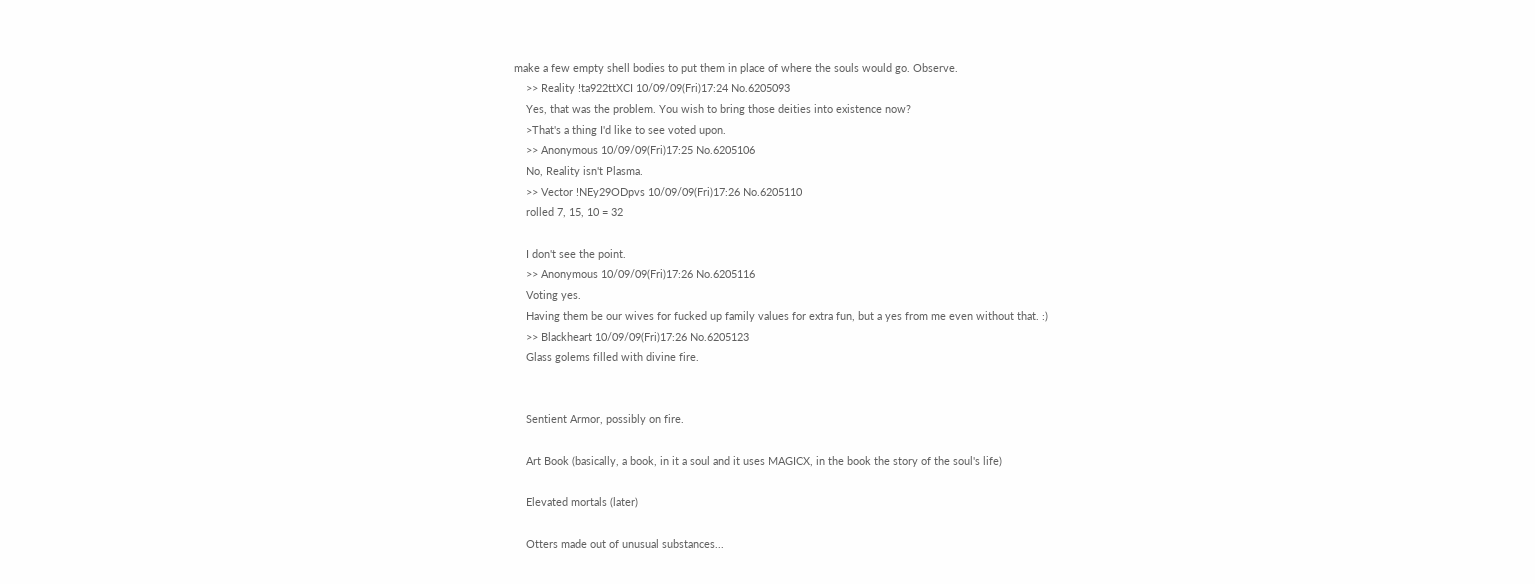make a few empty shell bodies to put them in place of where the souls would go. Observe.
    >> Reality !ta922ttXCI 10/09/09(Fri)17:24 No.6205093
    Yes, that was the problem. You wish to bring those deities into existence now?
    >That's a thing I'd like to see voted upon.
    >> Anonymous 10/09/09(Fri)17:25 No.6205106
    No, Reality isn't Plasma.
    >> Vector !NEy29ODpvs 10/09/09(Fri)17:26 No.6205110
    rolled 7, 15, 10 = 32

    I don't see the point.
    >> Anonymous 10/09/09(Fri)17:26 No.6205116
    Voting yes.
    Having them be our wives for fucked up family values for extra fun, but a yes from me even without that. :)
    >> Blackheart 10/09/09(Fri)17:26 No.6205123
    Glass golems filled with divine fire.


    Sentient Armor, possibly on fire.

    Art Book (basically, a book, in it a soul and it uses MAGICX, in the book the story of the soul's life)

    Elevated mortals (later)

    Otters made out of unusual substances...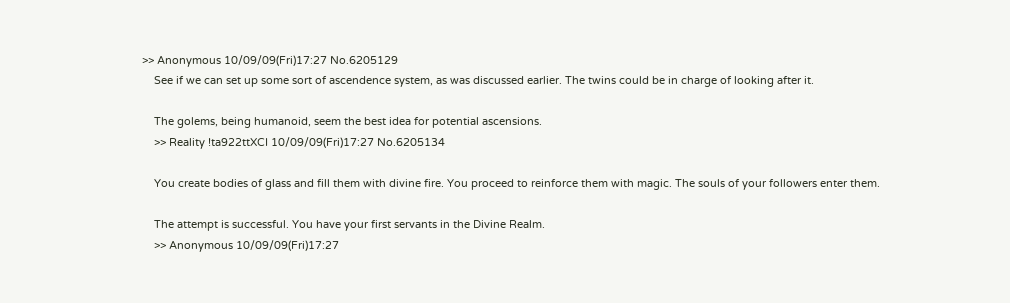>> Anonymous 10/09/09(Fri)17:27 No.6205129
    See if we can set up some sort of ascendence system, as was discussed earlier. The twins could be in charge of looking after it.

    The golems, being humanoid, seem the best idea for potential ascensions.
    >> Reality !ta922ttXCI 10/09/09(Fri)17:27 No.6205134

    You create bodies of glass and fill them with divine fire. You proceed to reinforce them with magic. The souls of your followers enter them.

    The attempt is successful. You have your first servants in the Divine Realm.
    >> Anonymous 10/09/09(Fri)17:27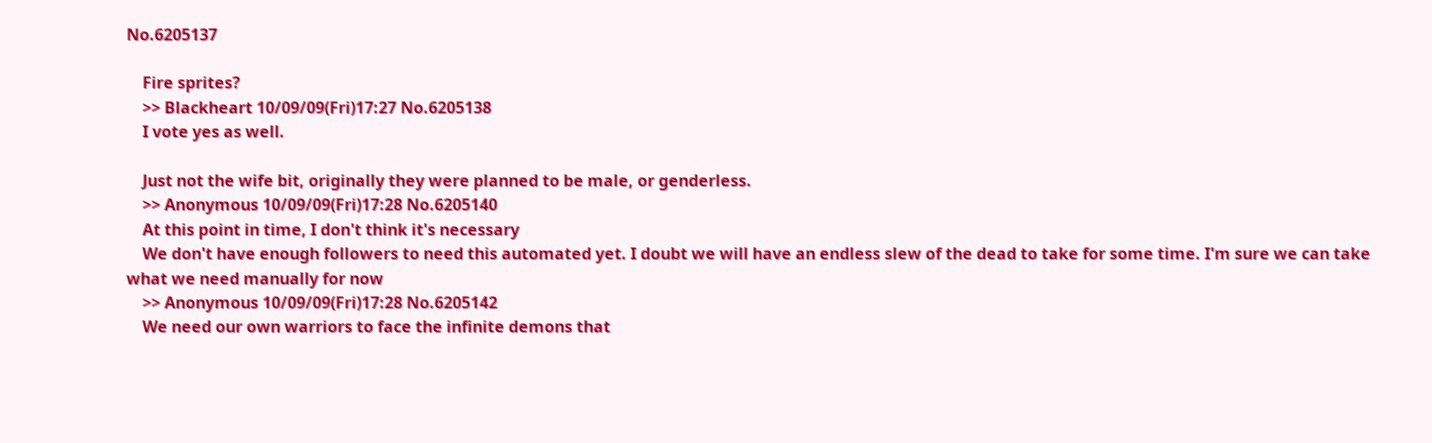No.6205137

    Fire sprites?
    >> Blackheart 10/09/09(Fri)17:27 No.6205138
    I vote yes as well.

    Just not the wife bit, originally they were planned to be male, or genderless.
    >> Anonymous 10/09/09(Fri)17:28 No.6205140
    At this point in time, I don't think it's necessary
    We don't have enough followers to need this automated yet. I doubt we will have an endless slew of the dead to take for some time. I'm sure we can take what we need manually for now
    >> Anonymous 10/09/09(Fri)17:28 No.6205142
    We need our own warriors to face the infinite demons that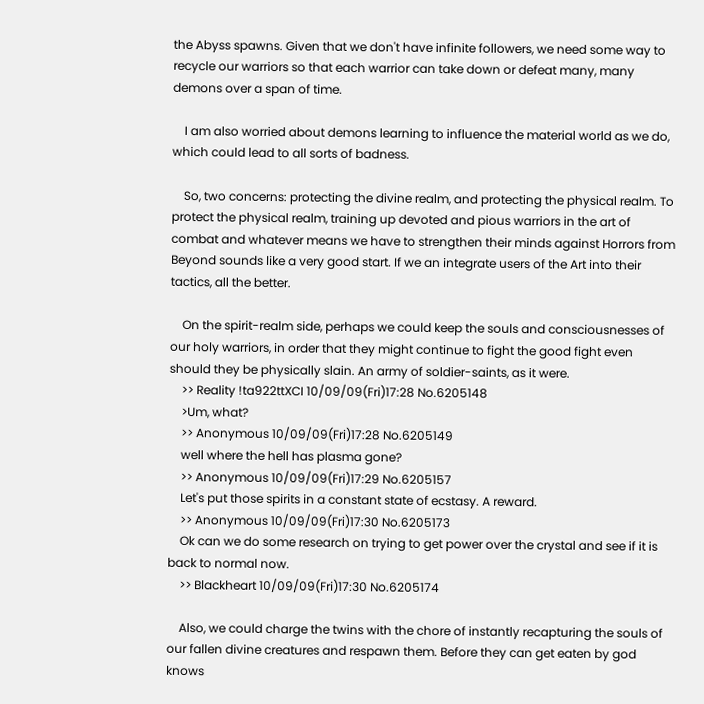the Abyss spawns. Given that we don't have infinite followers, we need some way to recycle our warriors so that each warrior can take down or defeat many, many demons over a span of time.

    I am also worried about demons learning to influence the material world as we do, which could lead to all sorts of badness.

    So, two concerns: protecting the divine realm, and protecting the physical realm. To protect the physical realm, training up devoted and pious warriors in the art of combat and whatever means we have to strengthen their minds against Horrors from Beyond sounds like a very good start. If we an integrate users of the Art into their tactics, all the better.

    On the spirit-realm side, perhaps we could keep the souls and consciousnesses of our holy warriors, in order that they might continue to fight the good fight even should they be physically slain. An army of soldier-saints, as it were.
    >> Reality !ta922ttXCI 10/09/09(Fri)17:28 No.6205148
    >Um, what?
    >> Anonymous 10/09/09(Fri)17:28 No.6205149
    well where the hell has plasma gone?
    >> Anonymous 10/09/09(Fri)17:29 No.6205157
    Let's put those spirits in a constant state of ecstasy. A reward.
    >> Anonymous 10/09/09(Fri)17:30 No.6205173
    Ok can we do some research on trying to get power over the crystal and see if it is back to normal now.
    >> Blackheart 10/09/09(Fri)17:30 No.6205174

    Also, we could charge the twins with the chore of instantly recapturing the souls of our fallen divine creatures and respawn them. Before they can get eaten by god knows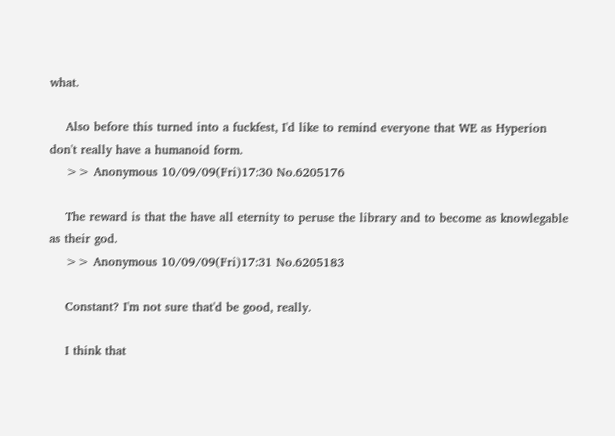what.

    Also before this turned into a fuckfest, I'd like to remind everyone that WE as Hyperion don't really have a humanoid form.
    >> Anonymous 10/09/09(Fri)17:30 No.6205176

    The reward is that the have all eternity to peruse the library and to become as knowlegable as their god.
    >> Anonymous 10/09/09(Fri)17:31 No.6205183

    Constant? I'm not sure that'd be good, really.

    I think that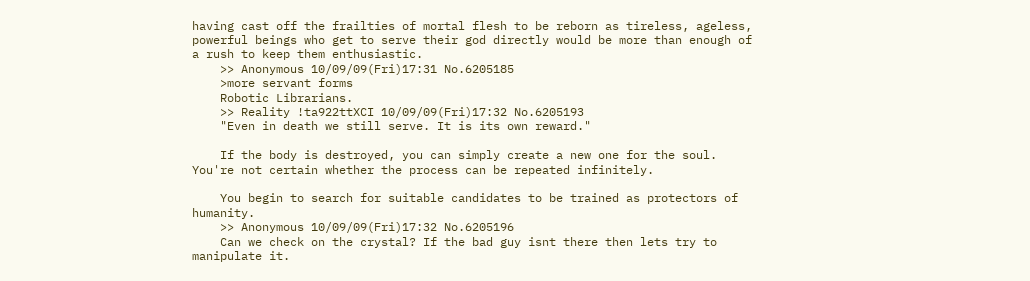having cast off the frailties of mortal flesh to be reborn as tireless, ageless, powerful beings who get to serve their god directly would be more than enough of a rush to keep them enthusiastic.
    >> Anonymous 10/09/09(Fri)17:31 No.6205185
    >more servant forms
    Robotic Librarians.
    >> Reality !ta922ttXCI 10/09/09(Fri)17:32 No.6205193
    "Even in death we still serve. It is its own reward."

    If the body is destroyed, you can simply create a new one for the soul. You're not certain whether the process can be repeated infinitely.

    You begin to search for suitable candidates to be trained as protectors of humanity.
    >> Anonymous 10/09/09(Fri)17:32 No.6205196
    Can we check on the crystal? If the bad guy isnt there then lets try to manipulate it.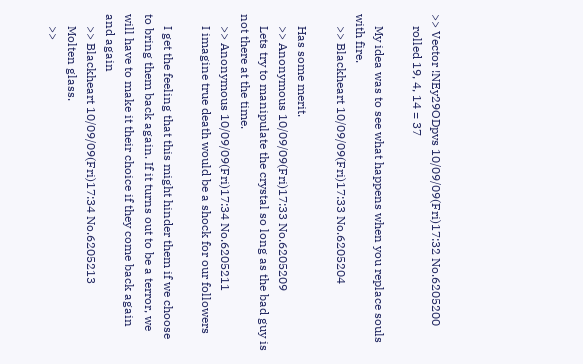>> Vector !NEy29ODpvs 10/09/09(Fri)17:32 No.6205200
    rolled 19, 4, 14 = 37

    My idea was to see what happens when you replace souls with fire.
    >> Blackheart 10/09/09(Fri)17:33 No.6205204

    Has some merit.
    >> Anonymous 10/09/09(Fri)17:33 No.6205209
    Lets try to manipulate the crystal so long as the bad guy is not there at the time.
    >> Anonymous 10/09/09(Fri)17:34 No.6205211
    I imagine true death would be a shock for our followers

    I get the feeling that this might hinder them if we choose to bring them back again. If it turns out to be a terror, we will have to make it their choice if they come back again and again
    >> Blackheart 10/09/09(Fri)17:34 No.6205213
    Molten glass.
    >>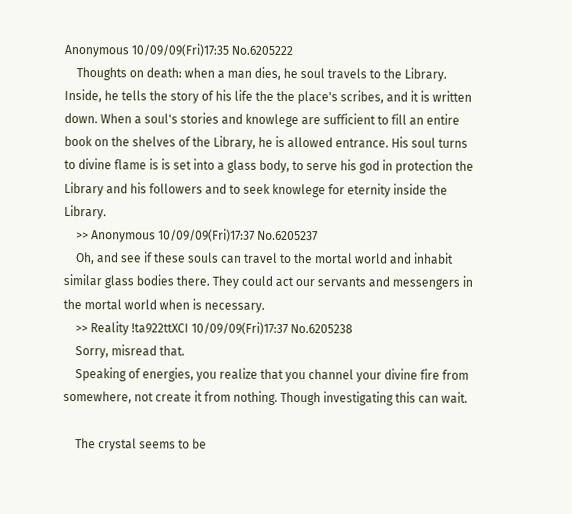Anonymous 10/09/09(Fri)17:35 No.6205222
    Thoughts on death: when a man dies, he soul travels to the Library. Inside, he tells the story of his life the the place's scribes, and it is written down. When a soul's stories and knowlege are sufficient to fill an entire book on the shelves of the Library, he is allowed entrance. His soul turns to divine flame is is set into a glass body, to serve his god in protection the Library and his followers and to seek knowlege for eternity inside the Library.
    >> Anonymous 10/09/09(Fri)17:37 No.6205237
    Oh, and see if these souls can travel to the mortal world and inhabit similar glass bodies there. They could act our servants and messengers in the mortal world when is necessary.
    >> Reality !ta922ttXCI 10/09/09(Fri)17:37 No.6205238
    Sorry, misread that.
    Speaking of energies, you realize that you channel your divine fire from somewhere, not create it from nothing. Though investigating this can wait.

    The crystal seems to be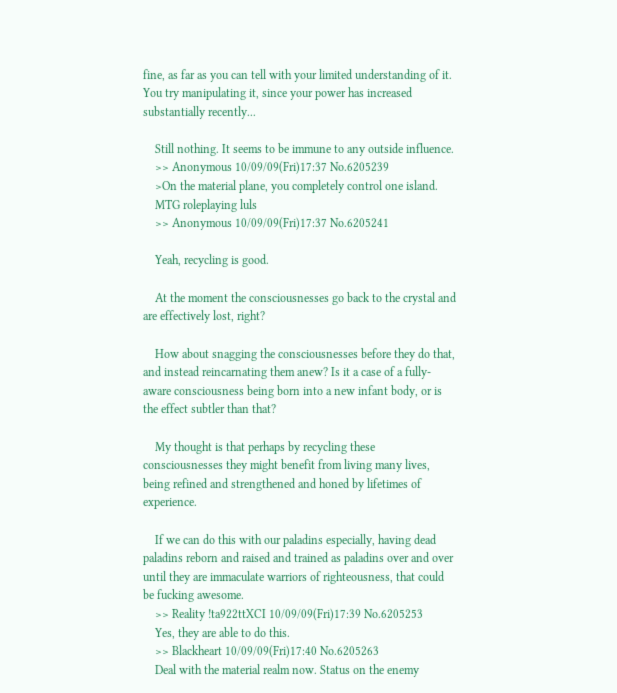fine, as far as you can tell with your limited understanding of it. You try manipulating it, since your power has increased substantially recently...

    Still nothing. It seems to be immune to any outside influence.
    >> Anonymous 10/09/09(Fri)17:37 No.6205239
    >On the material plane, you completely control one island.
    MTG roleplaying luls
    >> Anonymous 10/09/09(Fri)17:37 No.6205241

    Yeah, recycling is good.

    At the moment the consciousnesses go back to the crystal and are effectively lost, right?

    How about snagging the consciousnesses before they do that, and instead reincarnating them anew? Is it a case of a fully-aware consciousness being born into a new infant body, or is the effect subtler than that?

    My thought is that perhaps by recycling these consciousnesses they might benefit from living many lives, being refined and strengthened and honed by lifetimes of experience.

    If we can do this with our paladins especially, having dead paladins reborn and raised and trained as paladins over and over until they are immaculate warriors of righteousness, that could be fucking awesome.
    >> Reality !ta922ttXCI 10/09/09(Fri)17:39 No.6205253
    Yes, they are able to do this.
    >> Blackheart 10/09/09(Fri)17:40 No.6205263
    Deal with the material realm now. Status on the enemy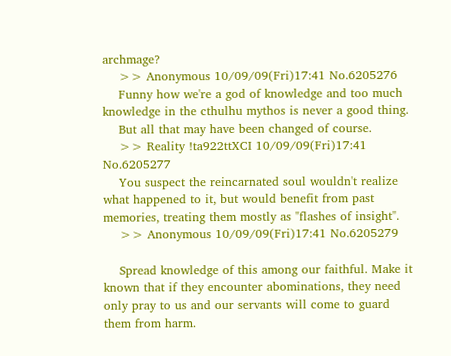archmage?
    >> Anonymous 10/09/09(Fri)17:41 No.6205276
    Funny how we're a god of knowledge and too much knowledge in the cthulhu mythos is never a good thing.
    But all that may have been changed of course.
    >> Reality !ta922ttXCI 10/09/09(Fri)17:41 No.6205277
    You suspect the reincarnated soul wouldn't realize what happened to it, but would benefit from past memories, treating them mostly as "flashes of insight".
    >> Anonymous 10/09/09(Fri)17:41 No.6205279

    Spread knowledge of this among our faithful. Make it known that if they encounter abominations, they need only pray to us and our servants will come to guard them from harm.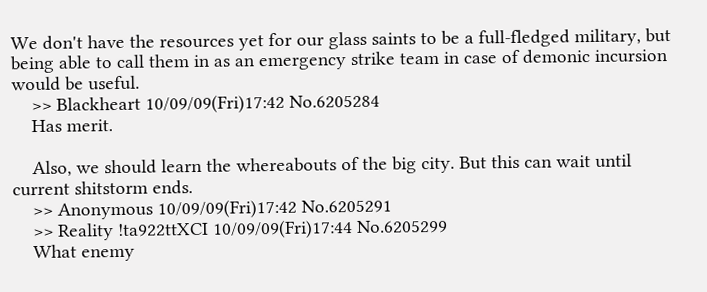We don't have the resources yet for our glass saints to be a full-fledged military, but being able to call them in as an emergency strike team in case of demonic incursion would be useful.
    >> Blackheart 10/09/09(Fri)17:42 No.6205284
    Has merit.

    Also, we should learn the whereabouts of the big city. But this can wait until current shitstorm ends.
    >> Anonymous 10/09/09(Fri)17:42 No.6205291
    >> Reality !ta922ttXCI 10/09/09(Fri)17:44 No.6205299
    What enemy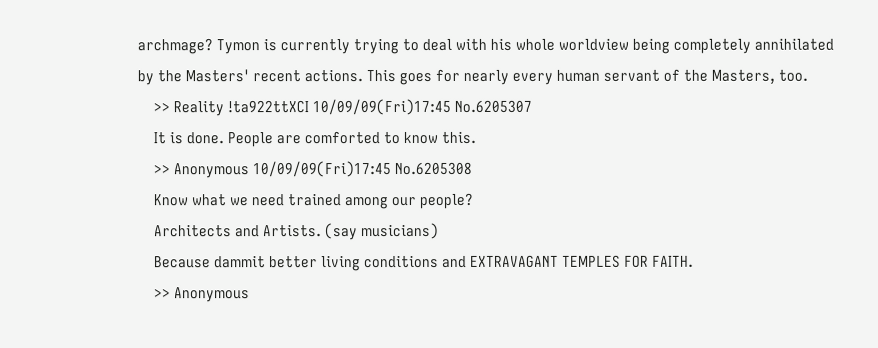archmage? Tymon is currently trying to deal with his whole worldview being completely annihilated by the Masters' recent actions. This goes for nearly every human servant of the Masters, too.
    >> Reality !ta922ttXCI 10/09/09(Fri)17:45 No.6205307
    It is done. People are comforted to know this.
    >> Anonymous 10/09/09(Fri)17:45 No.6205308
    Know what we need trained among our people?
    Architects and Artists. (say musicians)
    Because dammit better living conditions and EXTRAVAGANT TEMPLES FOR FAITH.
    >> Anonymous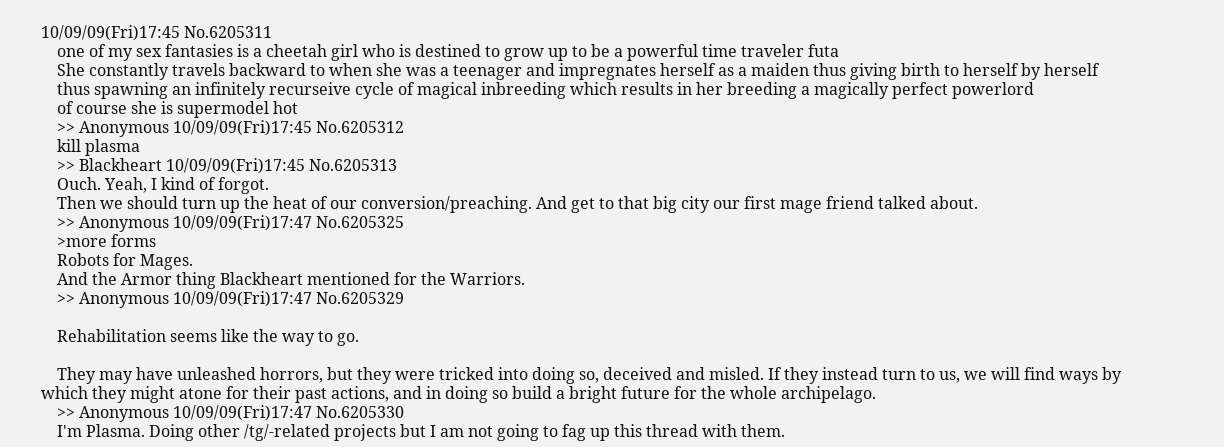10/09/09(Fri)17:45 No.6205311
    one of my sex fantasies is a cheetah girl who is destined to grow up to be a powerful time traveler futa
    She constantly travels backward to when she was a teenager and impregnates herself as a maiden thus giving birth to herself by herself
    thus spawning an infinitely recurseive cycle of magical inbreeding which results in her breeding a magically perfect powerlord
    of course she is supermodel hot
    >> Anonymous 10/09/09(Fri)17:45 No.6205312
    kill plasma
    >> Blackheart 10/09/09(Fri)17:45 No.6205313
    Ouch. Yeah, I kind of forgot.
    Then we should turn up the heat of our conversion/preaching. And get to that big city our first mage friend talked about.
    >> Anonymous 10/09/09(Fri)17:47 No.6205325
    >more forms
    Robots for Mages.
    And the Armor thing Blackheart mentioned for the Warriors.
    >> Anonymous 10/09/09(Fri)17:47 No.6205329

    Rehabilitation seems like the way to go.

    They may have unleashed horrors, but they were tricked into doing so, deceived and misled. If they instead turn to us, we will find ways by which they might atone for their past actions, and in doing so build a bright future for the whole archipelago.
    >> Anonymous 10/09/09(Fri)17:47 No.6205330
    I'm Plasma. Doing other /tg/-related projects but I am not going to fag up this thread with them.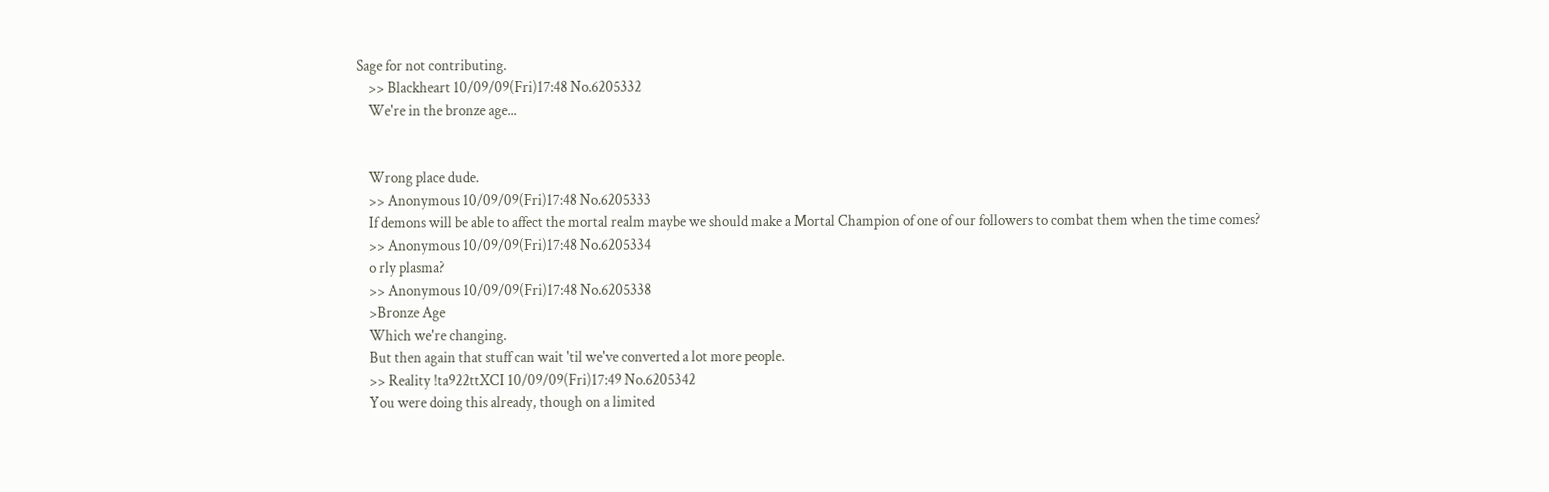Sage for not contributing.
    >> Blackheart 10/09/09(Fri)17:48 No.6205332
    We're in the bronze age...


    Wrong place dude.
    >> Anonymous 10/09/09(Fri)17:48 No.6205333
    If demons will be able to affect the mortal realm maybe we should make a Mortal Champion of one of our followers to combat them when the time comes?
    >> Anonymous 10/09/09(Fri)17:48 No.6205334
    o rly plasma?
    >> Anonymous 10/09/09(Fri)17:48 No.6205338
    >Bronze Age
    Which we're changing.
    But then again that stuff can wait 'til we've converted a lot more people.
    >> Reality !ta922ttXCI 10/09/09(Fri)17:49 No.6205342
    You were doing this already, though on a limited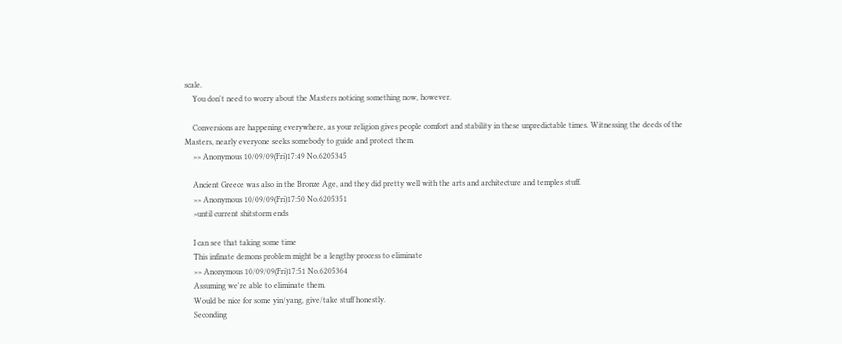scale.
    You don't need to worry about the Masters noticing something now, however.

    Conversions are happening everywhere, as your religion gives people comfort and stability in these unpredictable times. Witnessing the deeds of the Masters, nearly everyone seeks somebody to guide and protect them.
    >> Anonymous 10/09/09(Fri)17:49 No.6205345

    Ancient Greece was also in the Bronze Age, and they did pretty well with the arts and architecture and temples stuff.
    >> Anonymous 10/09/09(Fri)17:50 No.6205351
    >until current shitstorm ends

    I can see that taking some time
    This infinate demons problem might be a lengthy process to eliminate
    >> Anonymous 10/09/09(Fri)17:51 No.6205364
    Assuming we're able to eliminate them.
    Would be nice for some yin/yang, give/take stuff honestly.
    Seconding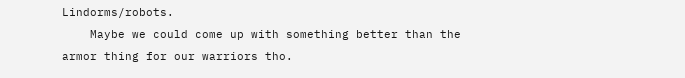Lindorms/robots.
    Maybe we could come up with something better than the armor thing for our warriors tho.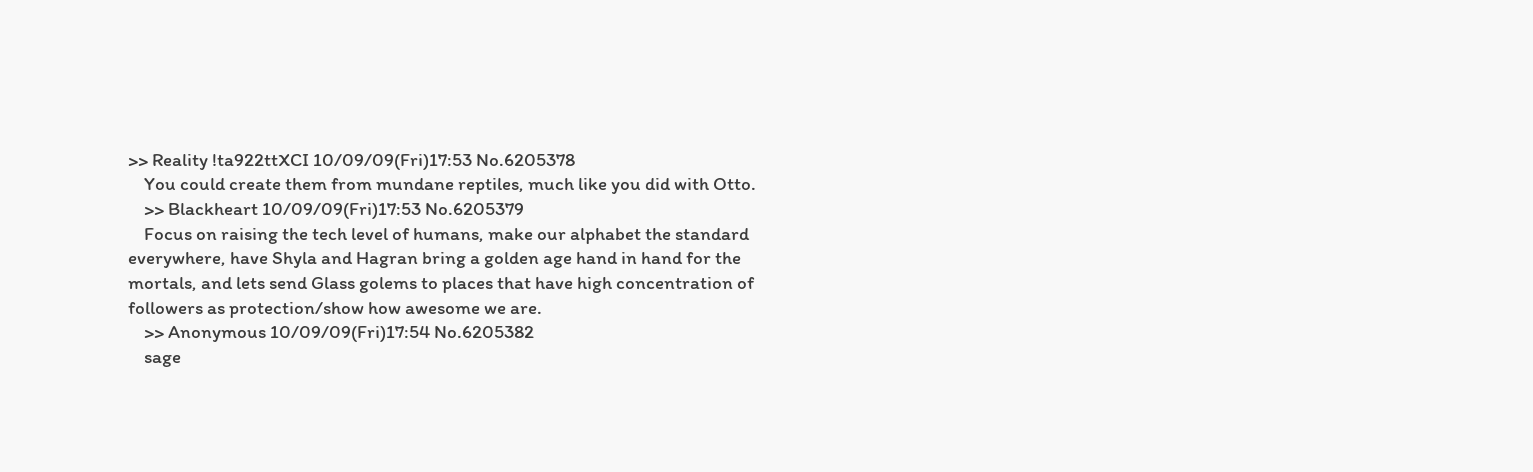>> Reality !ta922ttXCI 10/09/09(Fri)17:53 No.6205378
    You could create them from mundane reptiles, much like you did with Otto.
    >> Blackheart 10/09/09(Fri)17:53 No.6205379
    Focus on raising the tech level of humans, make our alphabet the standard everywhere, have Shyla and Hagran bring a golden age hand in hand for the mortals, and lets send Glass golems to places that have high concentration of followers as protection/show how awesome we are.
    >> Anonymous 10/09/09(Fri)17:54 No.6205382
    sage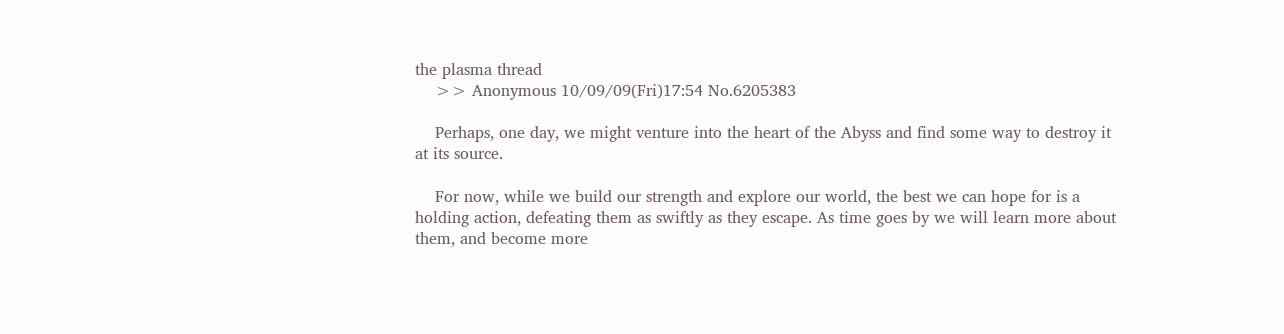the plasma thread
    >> Anonymous 10/09/09(Fri)17:54 No.6205383

    Perhaps, one day, we might venture into the heart of the Abyss and find some way to destroy it at its source.

    For now, while we build our strength and explore our world, the best we can hope for is a holding action, defeating them as swiftly as they escape. As time goes by we will learn more about them, and become more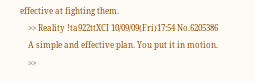effective at fighting them.
    >> Reality !ta922ttXCI 10/09/09(Fri)17:54 No.6205386
    A simple and effective plan. You put it in motion.
    >>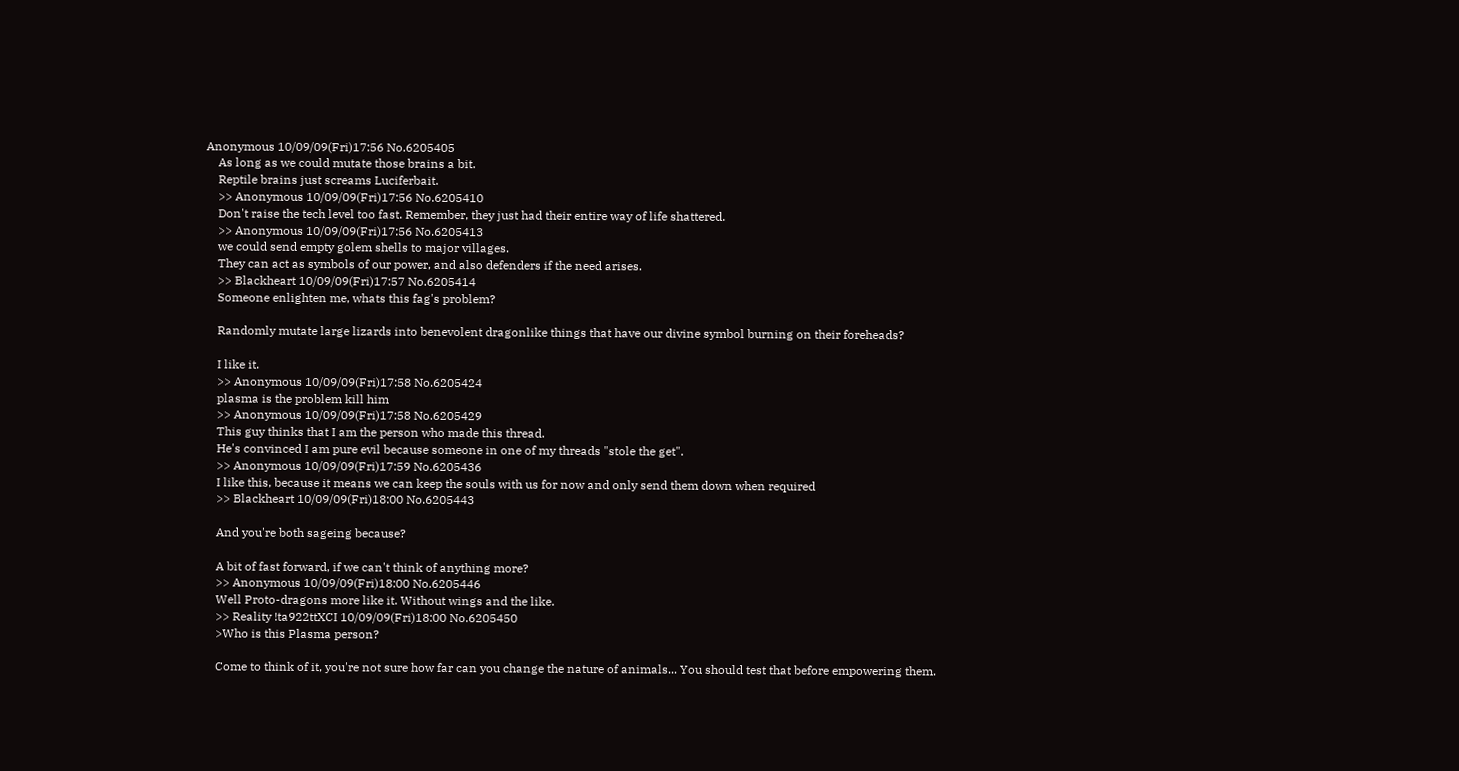Anonymous 10/09/09(Fri)17:56 No.6205405
    As long as we could mutate those brains a bit.
    Reptile brains just screams Luciferbait.
    >> Anonymous 10/09/09(Fri)17:56 No.6205410
    Don't raise the tech level too fast. Remember, they just had their entire way of life shattered.
    >> Anonymous 10/09/09(Fri)17:56 No.6205413
    we could send empty golem shells to major villages.
    They can act as symbols of our power, and also defenders if the need arises.
    >> Blackheart 10/09/09(Fri)17:57 No.6205414
    Someone enlighten me, whats this fag's problem?

    Randomly mutate large lizards into benevolent dragonlike things that have our divine symbol burning on their foreheads?

    I like it.
    >> Anonymous 10/09/09(Fri)17:58 No.6205424
    plasma is the problem kill him
    >> Anonymous 10/09/09(Fri)17:58 No.6205429
    This guy thinks that I am the person who made this thread.
    He's convinced I am pure evil because someone in one of my threads "stole the get".
    >> Anonymous 10/09/09(Fri)17:59 No.6205436
    I like this, because it means we can keep the souls with us for now and only send them down when required
    >> Blackheart 10/09/09(Fri)18:00 No.6205443

    And you're both sageing because?

    A bit of fast forward, if we can't think of anything more?
    >> Anonymous 10/09/09(Fri)18:00 No.6205446
    Well Proto-dragons more like it. Without wings and the like.
    >> Reality !ta922ttXCI 10/09/09(Fri)18:00 No.6205450
    >Who is this Plasma person?

    Come to think of it, you're not sure how far can you change the nature of animals... You should test that before empowering them.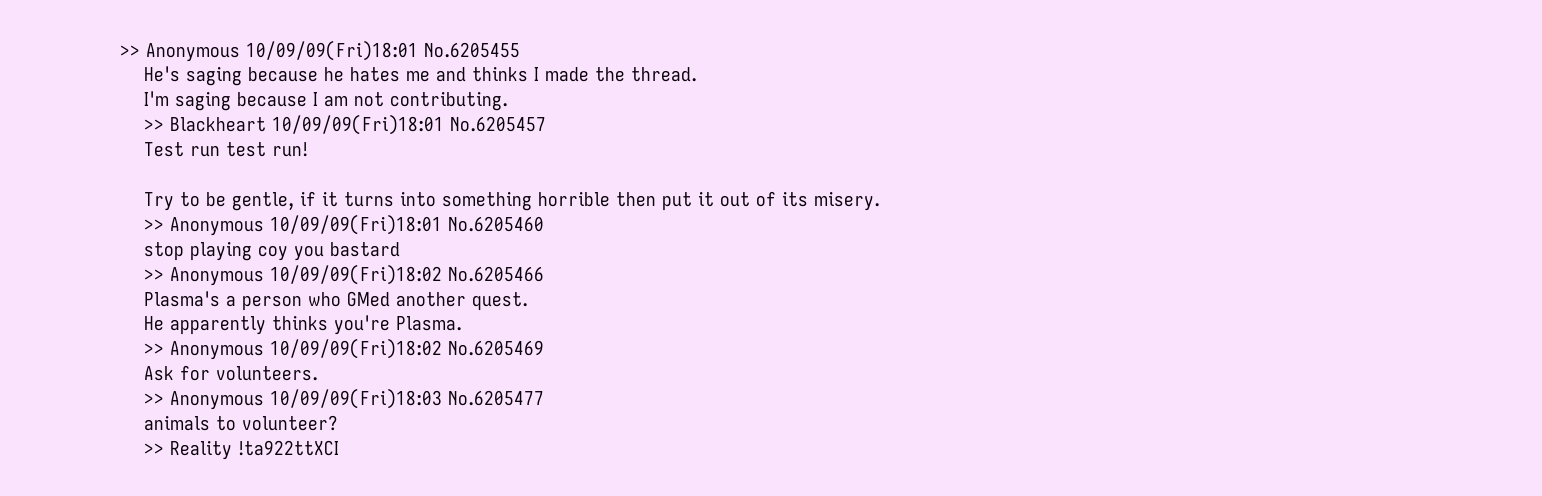>> Anonymous 10/09/09(Fri)18:01 No.6205455
    He's saging because he hates me and thinks I made the thread.
    I'm saging because I am not contributing.
    >> Blackheart 10/09/09(Fri)18:01 No.6205457
    Test run test run!

    Try to be gentle, if it turns into something horrible then put it out of its misery.
    >> Anonymous 10/09/09(Fri)18:01 No.6205460
    stop playing coy you bastard
    >> Anonymous 10/09/09(Fri)18:02 No.6205466
    Plasma's a person who GMed another quest.
    He apparently thinks you're Plasma.
    >> Anonymous 10/09/09(Fri)18:02 No.6205469
    Ask for volunteers.
    >> Anonymous 10/09/09(Fri)18:03 No.6205477
    animals to volunteer?
    >> Reality !ta922ttXCI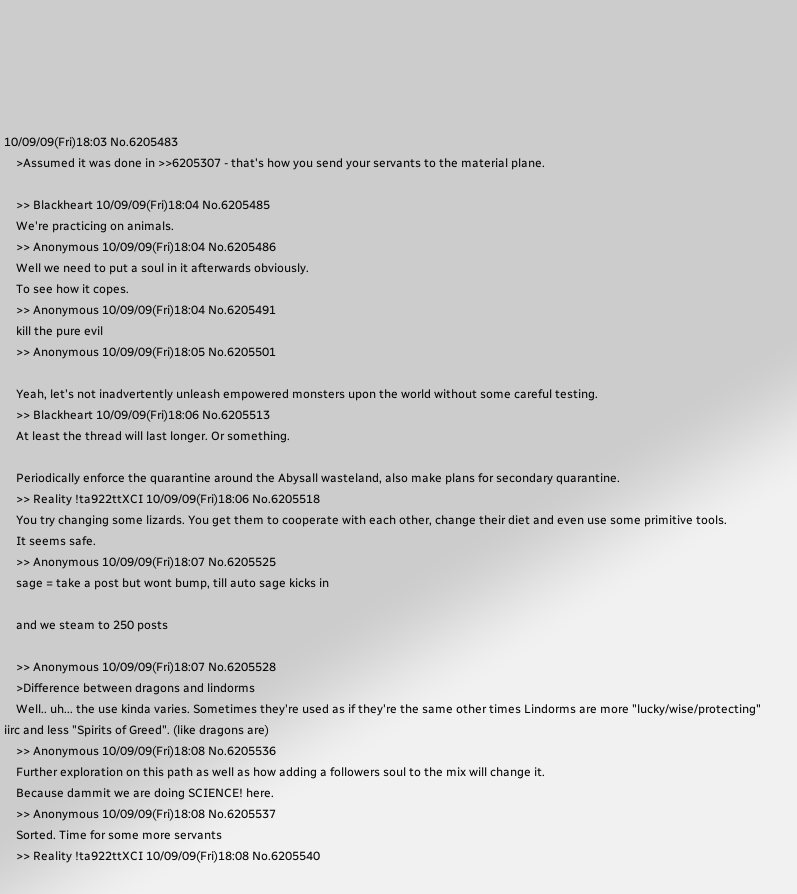10/09/09(Fri)18:03 No.6205483
    >Assumed it was done in >>6205307 - that's how you send your servants to the material plane.

    >> Blackheart 10/09/09(Fri)18:04 No.6205485
    We're practicing on animals.
    >> Anonymous 10/09/09(Fri)18:04 No.6205486
    Well we need to put a soul in it afterwards obviously.
    To see how it copes.
    >> Anonymous 10/09/09(Fri)18:04 No.6205491
    kill the pure evil
    >> Anonymous 10/09/09(Fri)18:05 No.6205501

    Yeah, let's not inadvertently unleash empowered monsters upon the world without some careful testing.
    >> Blackheart 10/09/09(Fri)18:06 No.6205513
    At least the thread will last longer. Or something.

    Periodically enforce the quarantine around the Abysall wasteland, also make plans for secondary quarantine.
    >> Reality !ta922ttXCI 10/09/09(Fri)18:06 No.6205518
    You try changing some lizards. You get them to cooperate with each other, change their diet and even use some primitive tools.
    It seems safe.
    >> Anonymous 10/09/09(Fri)18:07 No.6205525
    sage = take a post but wont bump, till auto sage kicks in

    and we steam to 250 posts

    >> Anonymous 10/09/09(Fri)18:07 No.6205528
    >Difference between dragons and lindorms
    Well.. uh... the use kinda varies. Sometimes they're used as if they're the same other times Lindorms are more "lucky/wise/protecting" iirc and less "Spirits of Greed". (like dragons are)
    >> Anonymous 10/09/09(Fri)18:08 No.6205536
    Further exploration on this path as well as how adding a followers soul to the mix will change it.
    Because dammit we are doing SCIENCE! here.
    >> Anonymous 10/09/09(Fri)18:08 No.6205537
    Sorted. Time for some more servants
    >> Reality !ta922ttXCI 10/09/09(Fri)18:08 No.6205540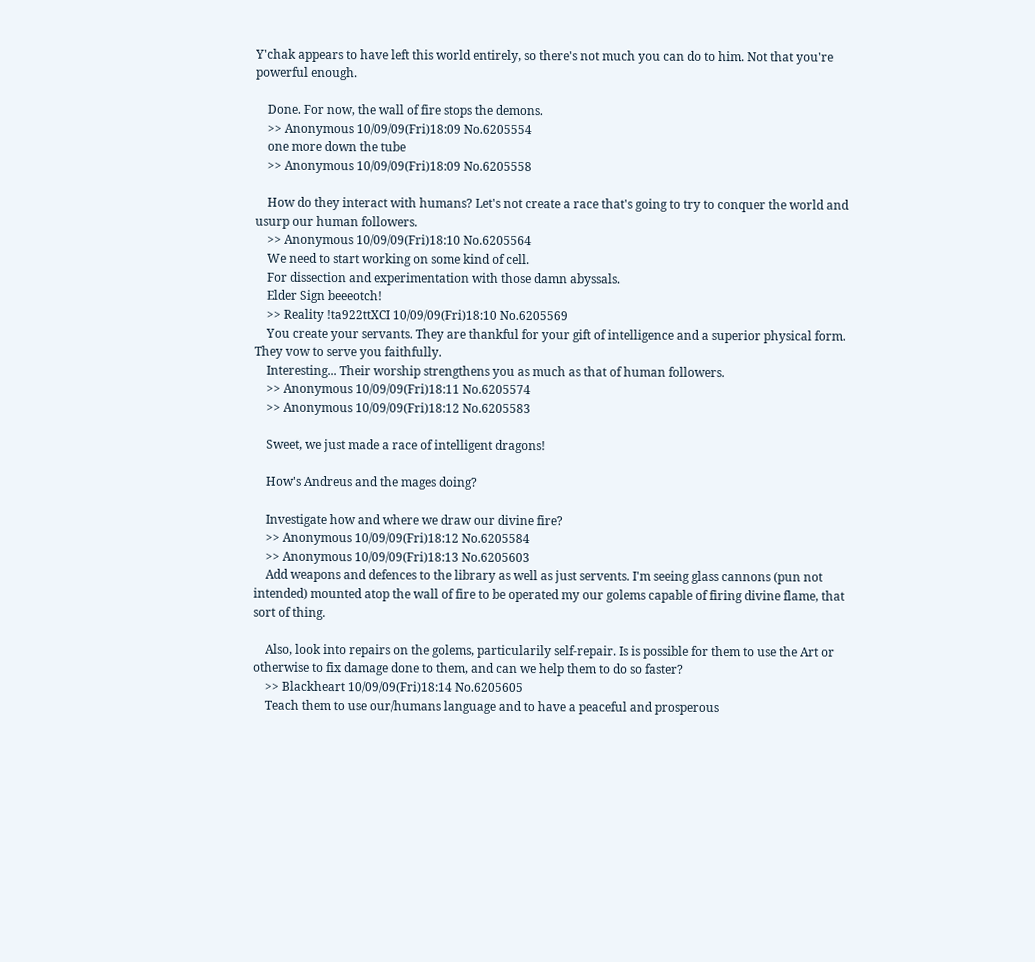Y'chak appears to have left this world entirely, so there's not much you can do to him. Not that you're powerful enough.

    Done. For now, the wall of fire stops the demons.
    >> Anonymous 10/09/09(Fri)18:09 No.6205554
    one more down the tube
    >> Anonymous 10/09/09(Fri)18:09 No.6205558

    How do they interact with humans? Let's not create a race that's going to try to conquer the world and usurp our human followers.
    >> Anonymous 10/09/09(Fri)18:10 No.6205564
    We need to start working on some kind of cell.
    For dissection and experimentation with those damn abyssals.
    Elder Sign beeeotch!
    >> Reality !ta922ttXCI 10/09/09(Fri)18:10 No.6205569
    You create your servants. They are thankful for your gift of intelligence and a superior physical form. They vow to serve you faithfully.
    Interesting... Their worship strengthens you as much as that of human followers.
    >> Anonymous 10/09/09(Fri)18:11 No.6205574
    >> Anonymous 10/09/09(Fri)18:12 No.6205583

    Sweet, we just made a race of intelligent dragons!

    How's Andreus and the mages doing?

    Investigate how and where we draw our divine fire?
    >> Anonymous 10/09/09(Fri)18:12 No.6205584
    >> Anonymous 10/09/09(Fri)18:13 No.6205603
    Add weapons and defences to the library as well as just servents. I'm seeing glass cannons (pun not intended) mounted atop the wall of fire to be operated my our golems capable of firing divine flame, that sort of thing.

    Also, look into repairs on the golems, particularily self-repair. Is is possible for them to use the Art or otherwise to fix damage done to them, and can we help them to do so faster?
    >> Blackheart 10/09/09(Fri)18:14 No.6205605
    Teach them to use our/humans language and to have a peaceful and prosperous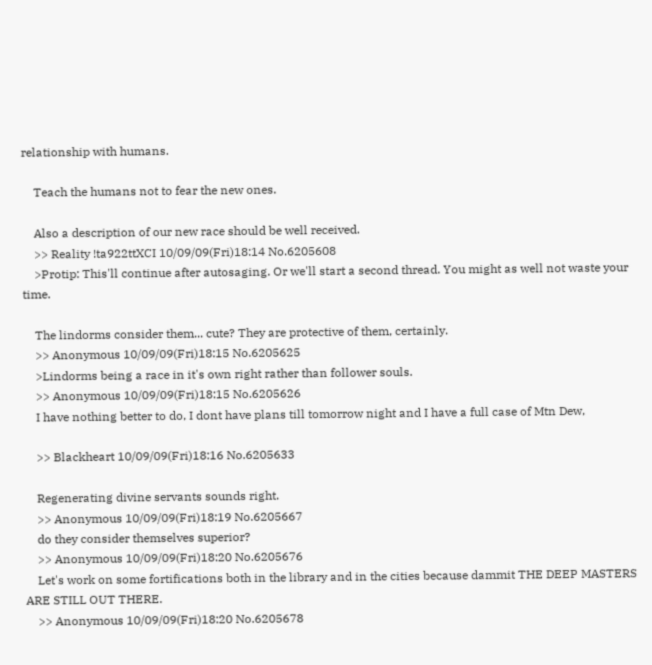relationship with humans.

    Teach the humans not to fear the new ones.

    Also a description of our new race should be well received.
    >> Reality !ta922ttXCI 10/09/09(Fri)18:14 No.6205608
    >Protip: This'll continue after autosaging. Or we'll start a second thread. You might as well not waste your time.

    The lindorms consider them... cute? They are protective of them, certainly.
    >> Anonymous 10/09/09(Fri)18:15 No.6205625
    >Lindorms being a race in it's own right rather than follower souls.
    >> Anonymous 10/09/09(Fri)18:15 No.6205626
    I have nothing better to do, I dont have plans till tomorrow night and I have a full case of Mtn Dew,

    >> Blackheart 10/09/09(Fri)18:16 No.6205633

    Regenerating divine servants sounds right.
    >> Anonymous 10/09/09(Fri)18:19 No.6205667
    do they consider themselves superior?
    >> Anonymous 10/09/09(Fri)18:20 No.6205676
    Let's work on some fortifications both in the library and in the cities because dammit THE DEEP MASTERS ARE STILL OUT THERE.
    >> Anonymous 10/09/09(Fri)18:20 No.6205678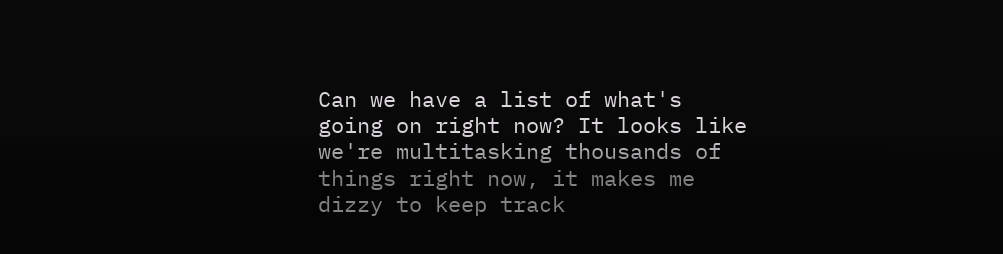Can we have a list of what's going on right now? It looks like we're multitasking thousands of things right now, it makes me dizzy to keep track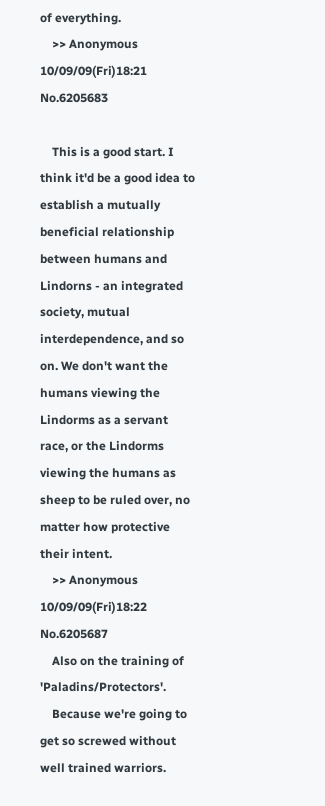of everything.
    >> Anonymous 10/09/09(Fri)18:21 No.6205683

    This is a good start. I think it'd be a good idea to establish a mutually beneficial relationship between humans and Lindorns - an integrated society, mutual interdependence, and so on. We don't want the humans viewing the Lindorms as a servant race, or the Lindorms viewing the humans as sheep to be ruled over, no matter how protective their intent.
    >> Anonymous 10/09/09(Fri)18:22 No.6205687
    Also on the training of 'Paladins/Protectors'.
    Because we're going to get so screwed without well trained warriors.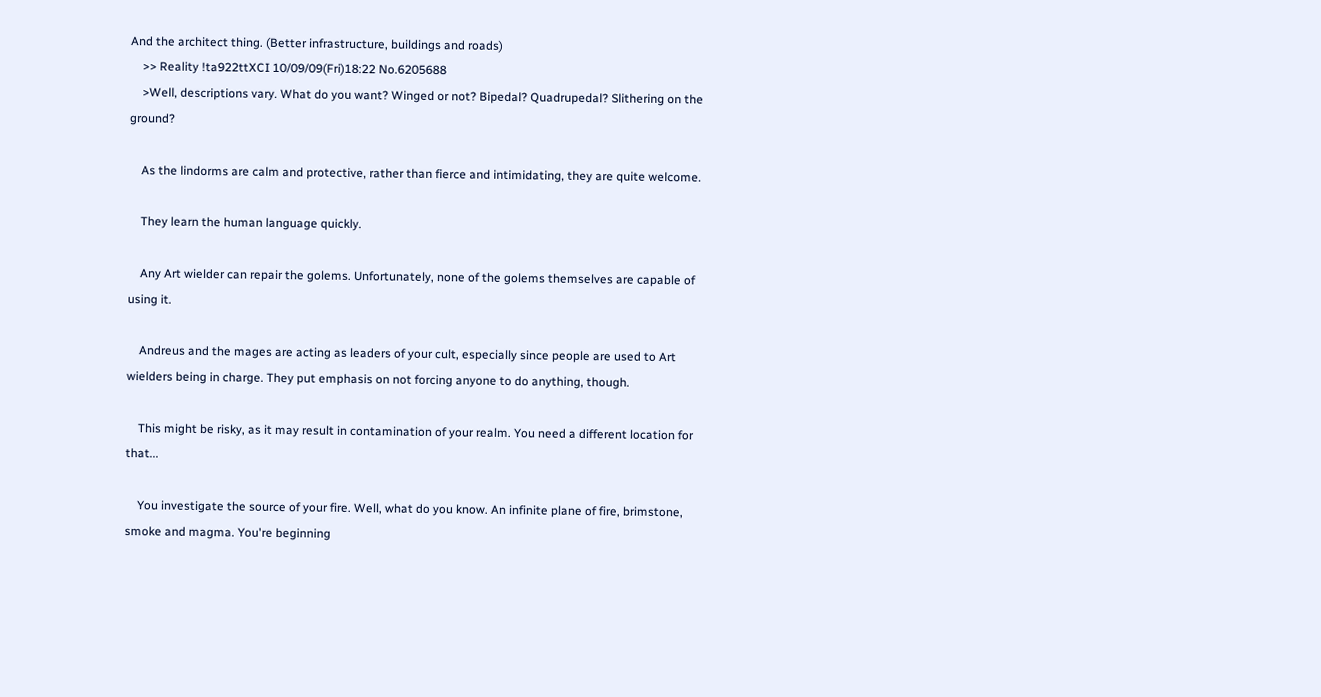And the architect thing. (Better infrastructure, buildings and roads)
    >> Reality !ta922ttXCI 10/09/09(Fri)18:22 No.6205688
    >Well, descriptions vary. What do you want? Winged or not? Bipedal? Quadrupedal? Slithering on the ground?

    As the lindorms are calm and protective, rather than fierce and intimidating, they are quite welcome.

    They learn the human language quickly.

    Any Art wielder can repair the golems. Unfortunately, none of the golems themselves are capable of using it.

    Andreus and the mages are acting as leaders of your cult, especially since people are used to Art wielders being in charge. They put emphasis on not forcing anyone to do anything, though.

    This might be risky, as it may result in contamination of your realm. You need a different location for that...

    You investigate the source of your fire. Well, what do you know. An infinite plane of fire, brimstone, smoke and magma. You're beginning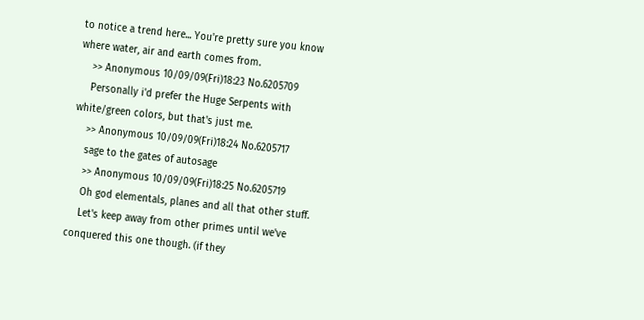to notice a trend here... You're pretty sure you know where water, air and earth comes from.
    >> Anonymous 10/09/09(Fri)18:23 No.6205709
    Personally i'd prefer the Huge Serpents with white/green colors, but that's just me.
    >> Anonymous 10/09/09(Fri)18:24 No.6205717
    sage to the gates of autosage
    >> Anonymous 10/09/09(Fri)18:25 No.6205719
    Oh god elementals, planes and all that other stuff.
    Let's keep away from other primes until we've conquered this one though. (if they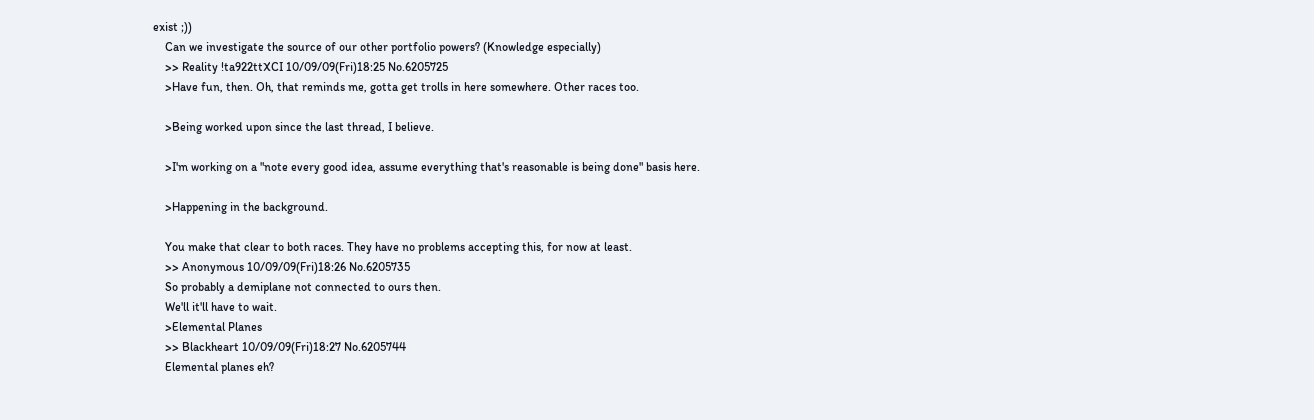exist ;))
    Can we investigate the source of our other portfolio powers? (Knowledge especially)
    >> Reality !ta922ttXCI 10/09/09(Fri)18:25 No.6205725
    >Have fun, then. Oh, that reminds me, gotta get trolls in here somewhere. Other races too.

    >Being worked upon since the last thread, I believe.

    >I'm working on a "note every good idea, assume everything that's reasonable is being done" basis here.

    >Happening in the background.

    You make that clear to both races. They have no problems accepting this, for now at least.
    >> Anonymous 10/09/09(Fri)18:26 No.6205735
    So probably a demiplane not connected to ours then.
    We'll it'll have to wait.
    >Elemental Planes
    >> Blackheart 10/09/09(Fri)18:27 No.6205744
    Elemental planes eh?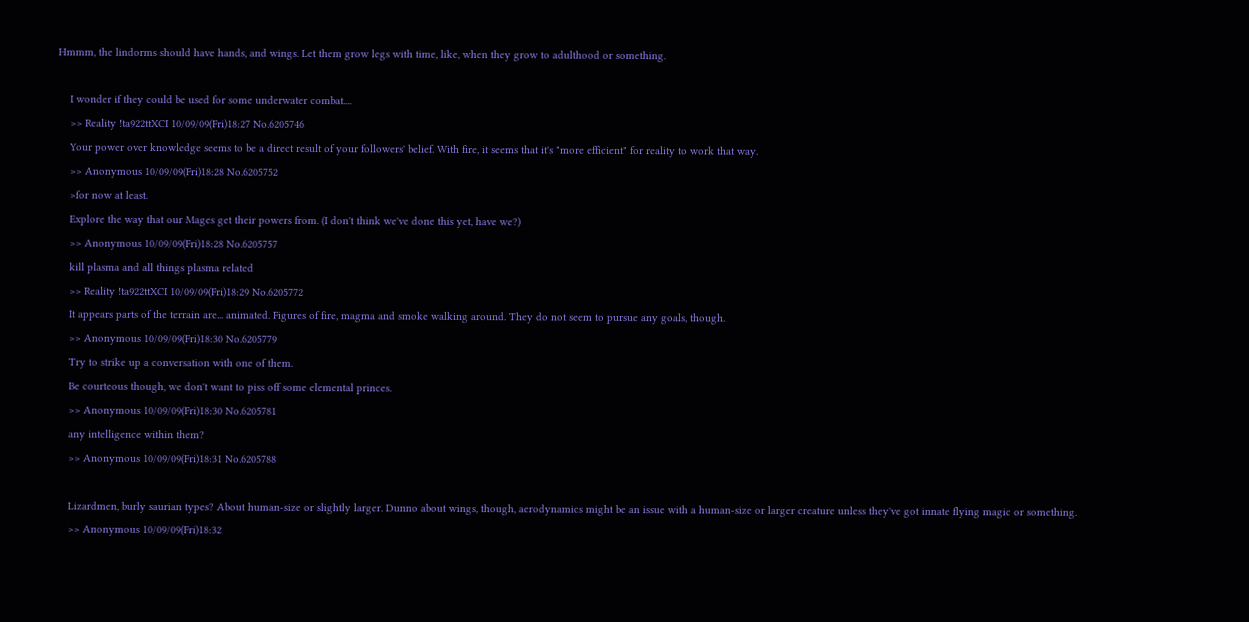Hmmm, the lindorms should have hands, and wings. Let them grow legs with time, like, when they grow to adulthood or something.

    I wonder if they could be used for some underwater combat....
    >> Reality !ta922ttXCI 10/09/09(Fri)18:27 No.6205746
    Your power over knowledge seems to be a direct result of your followers' belief. With fire, it seems that it's "more efficient" for reality to work that way.
    >> Anonymous 10/09/09(Fri)18:28 No.6205752
    >for now at least.
    Explore the way that our Mages get their powers from. (I don't think we've done this yet, have we?)
    >> Anonymous 10/09/09(Fri)18:28 No.6205757
    kill plasma and all things plasma related
    >> Reality !ta922ttXCI 10/09/09(Fri)18:29 No.6205772
    It appears parts of the terrain are... animated. Figures of fire, magma and smoke walking around. They do not seem to pursue any goals, though.
    >> Anonymous 10/09/09(Fri)18:30 No.6205779
    Try to strike up a conversation with one of them.
    Be courteous though, we don't want to piss off some elemental princes.
    >> Anonymous 10/09/09(Fri)18:30 No.6205781
    any intelligence within them?
    >> Anonymous 10/09/09(Fri)18:31 No.6205788

    Lizardmen, burly saurian types? About human-size or slightly larger. Dunno about wings, though, aerodynamics might be an issue with a human-size or larger creature unless they've got innate flying magic or something.
    >> Anonymous 10/09/09(Fri)18:32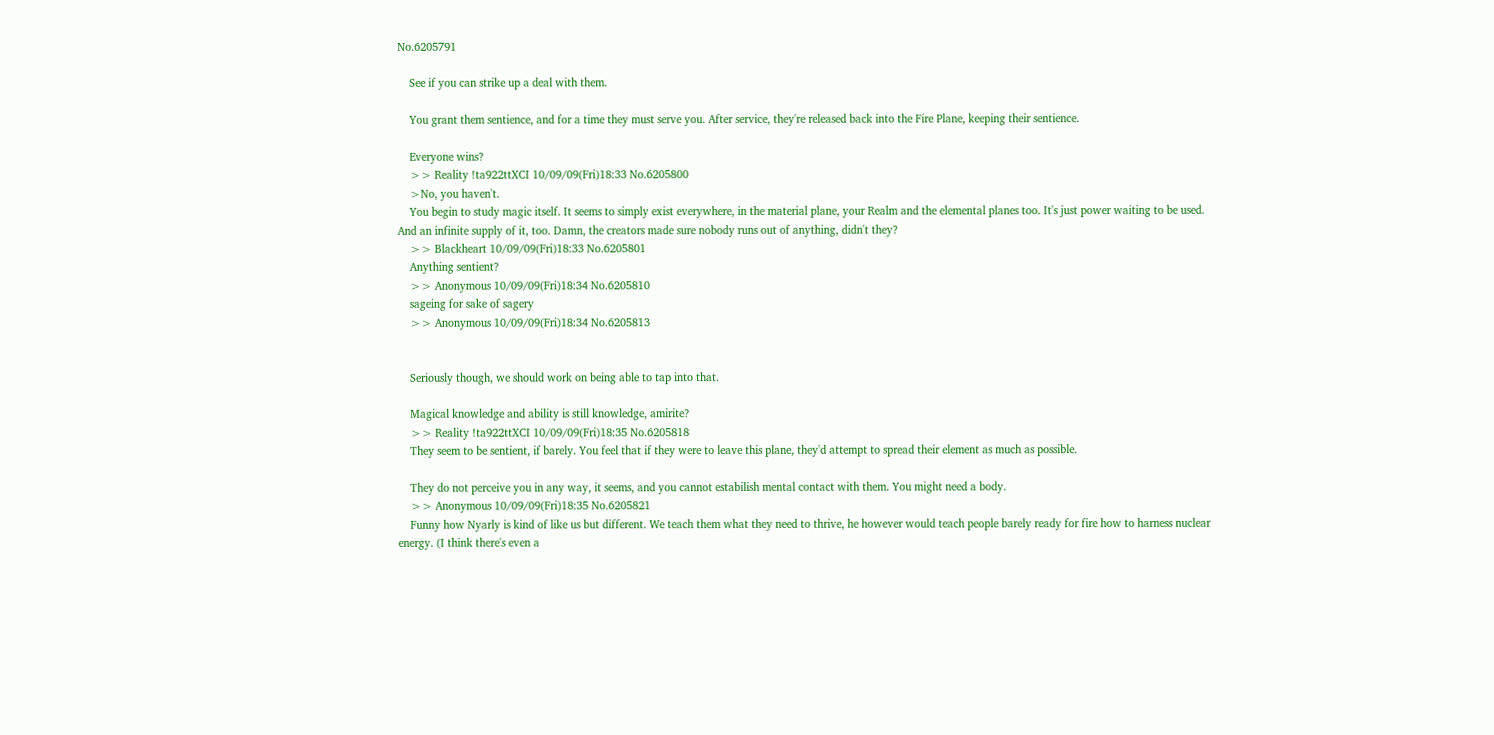No.6205791

    See if you can strike up a deal with them.

    You grant them sentience, and for a time they must serve you. After service, they're released back into the Fire Plane, keeping their sentience.

    Everyone wins?
    >> Reality !ta922ttXCI 10/09/09(Fri)18:33 No.6205800
    >No, you haven't.
    You begin to study magic itself. It seems to simply exist everywhere, in the material plane, your Realm and the elemental planes too. It's just power waiting to be used. And an infinite supply of it, too. Damn, the creators made sure nobody runs out of anything, didn't they?
    >> Blackheart 10/09/09(Fri)18:33 No.6205801
    Anything sentient?
    >> Anonymous 10/09/09(Fri)18:34 No.6205810
    sageing for sake of sagery
    >> Anonymous 10/09/09(Fri)18:34 No.6205813


    Seriously though, we should work on being able to tap into that.

    Magical knowledge and ability is still knowledge, amirite?
    >> Reality !ta922ttXCI 10/09/09(Fri)18:35 No.6205818
    They seem to be sentient, if barely. You feel that if they were to leave this plane, they'd attempt to spread their element as much as possible.

    They do not perceive you in any way, it seems, and you cannot estabilish mental contact with them. You might need a body.
    >> Anonymous 10/09/09(Fri)18:35 No.6205821
    Funny how Nyarly is kind of like us but different. We teach them what they need to thrive, he however would teach people barely ready for fire how to harness nuclear energy. (I think there's even a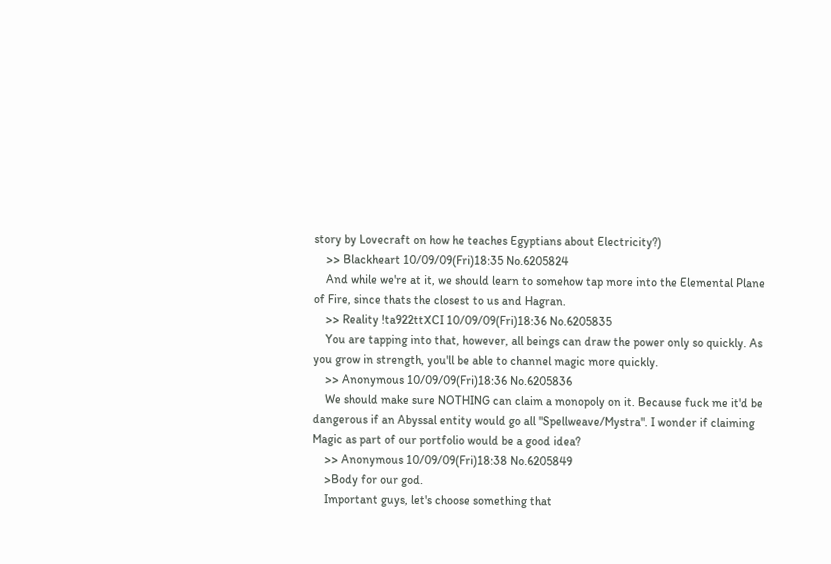story by Lovecraft on how he teaches Egyptians about Electricity?)
    >> Blackheart 10/09/09(Fri)18:35 No.6205824
    And while we're at it, we should learn to somehow tap more into the Elemental Plane of Fire, since thats the closest to us and Hagran.
    >> Reality !ta922ttXCI 10/09/09(Fri)18:36 No.6205835
    You are tapping into that, however, all beings can draw the power only so quickly. As you grow in strength, you'll be able to channel magic more quickly.
    >> Anonymous 10/09/09(Fri)18:36 No.6205836
    We should make sure NOTHING can claim a monopoly on it. Because fuck me it'd be dangerous if an Abyssal entity would go all "Spellweave/Mystra". I wonder if claiming Magic as part of our portfolio would be a good idea?
    >> Anonymous 10/09/09(Fri)18:38 No.6205849
    >Body for our god.
    Important guys, let's choose something that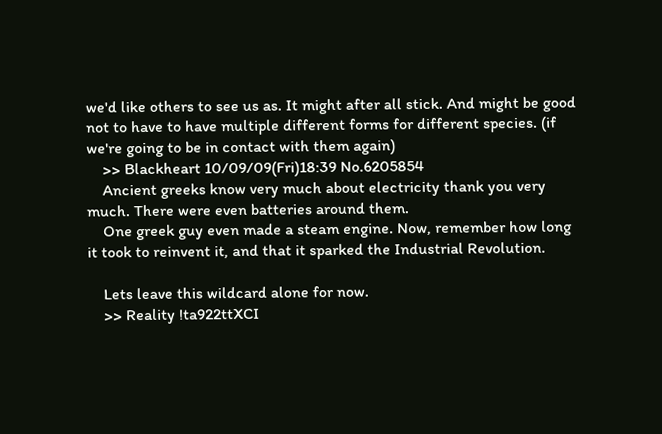we'd like others to see us as. It might after all stick. And might be good not to have to have multiple different forms for different species. (if we're going to be in contact with them again)
    >> Blackheart 10/09/09(Fri)18:39 No.6205854
    Ancient greeks know very much about electricity thank you very much. There were even batteries around them.
    One greek guy even made a steam engine. Now, remember how long it took to reinvent it, and that it sparked the Industrial Revolution.

    Lets leave this wildcard alone for now.
    >> Reality !ta922ttXCI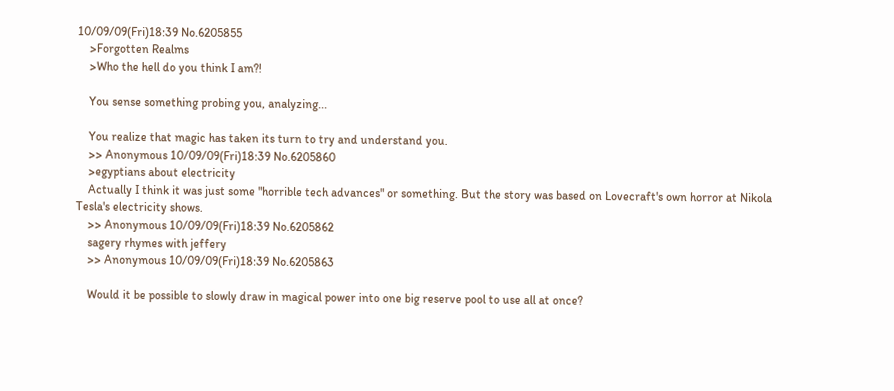10/09/09(Fri)18:39 No.6205855
    >Forgotten Realms
    >Who the hell do you think I am?!

    You sense something probing you, analyzing...

    You realize that magic has taken its turn to try and understand you.
    >> Anonymous 10/09/09(Fri)18:39 No.6205860
    >egyptians about electricity
    Actually I think it was just some "horrible tech advances" or something. But the story was based on Lovecraft's own horror at Nikola Tesla's electricity shows.
    >> Anonymous 10/09/09(Fri)18:39 No.6205862
    sagery rhymes with jeffery
    >> Anonymous 10/09/09(Fri)18:39 No.6205863

    Would it be possible to slowly draw in magical power into one big reserve pool to use all at once?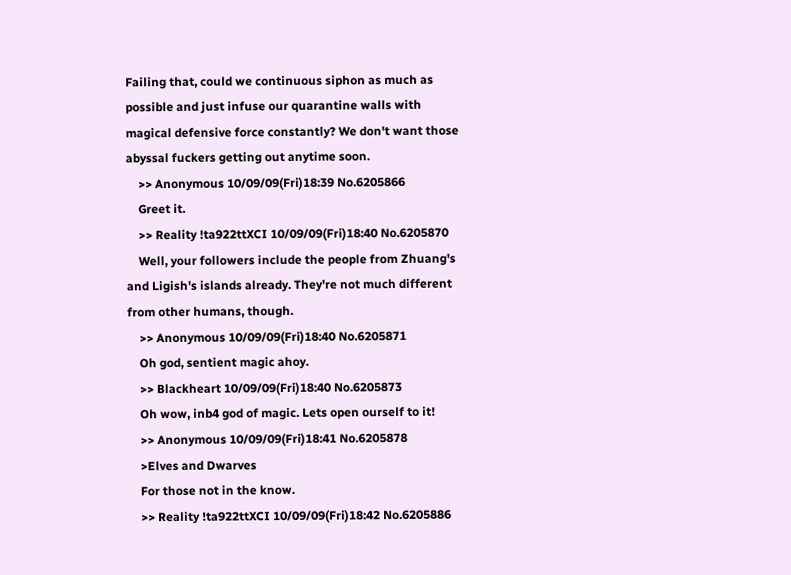Failing that, could we continuous siphon as much as possible and just infuse our quarantine walls with magical defensive force constantly? We don't want those abyssal fuckers getting out anytime soon.
    >> Anonymous 10/09/09(Fri)18:39 No.6205866
    Greet it.
    >> Reality !ta922ttXCI 10/09/09(Fri)18:40 No.6205870
    Well, your followers include the people from Zhuang's and Ligish's islands already. They're not much different from other humans, though.
    >> Anonymous 10/09/09(Fri)18:40 No.6205871
    Oh god, sentient magic ahoy.
    >> Blackheart 10/09/09(Fri)18:40 No.6205873
    Oh wow, inb4 god of magic. Lets open ourself to it!
    >> Anonymous 10/09/09(Fri)18:41 No.6205878
    >Elves and Dwarves
    For those not in the know.
    >> Reality !ta922ttXCI 10/09/09(Fri)18:42 No.6205886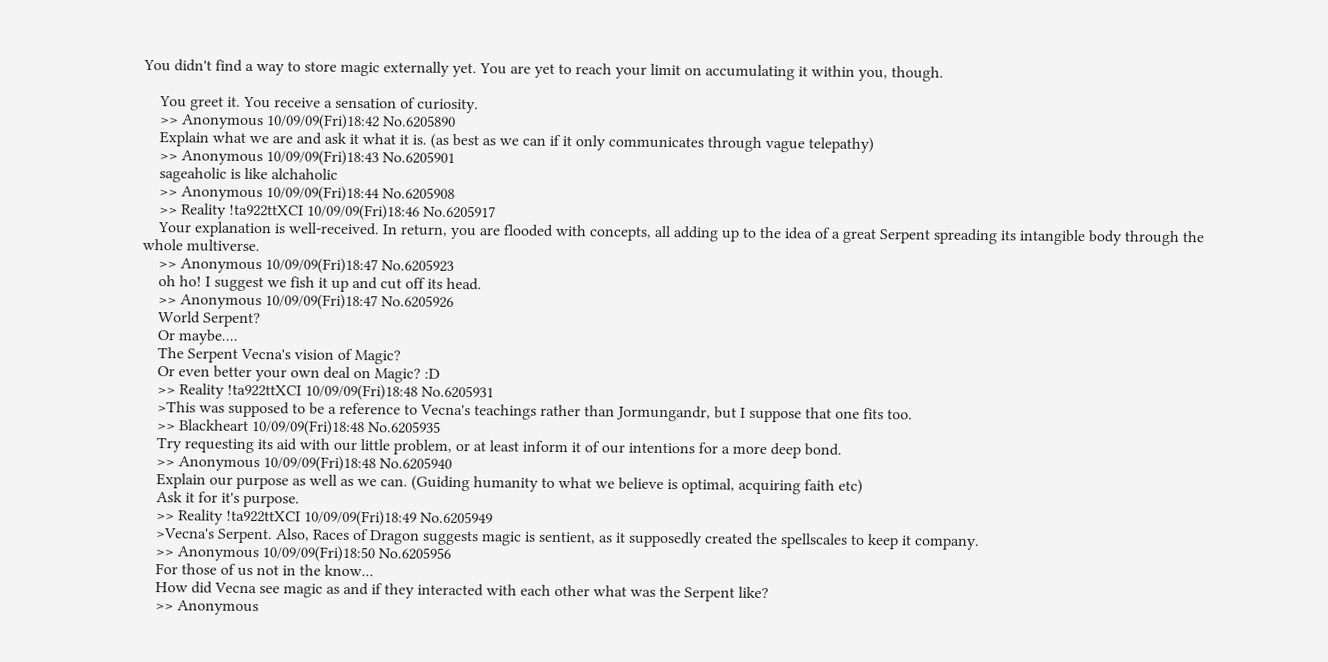You didn't find a way to store magic externally yet. You are yet to reach your limit on accumulating it within you, though.

    You greet it. You receive a sensation of curiosity.
    >> Anonymous 10/09/09(Fri)18:42 No.6205890
    Explain what we are and ask it what it is. (as best as we can if it only communicates through vague telepathy)
    >> Anonymous 10/09/09(Fri)18:43 No.6205901
    sageaholic is like alchaholic
    >> Anonymous 10/09/09(Fri)18:44 No.6205908
    >> Reality !ta922ttXCI 10/09/09(Fri)18:46 No.6205917
    Your explanation is well-received. In return, you are flooded with concepts, all adding up to the idea of a great Serpent spreading its intangible body through the whole multiverse.
    >> Anonymous 10/09/09(Fri)18:47 No.6205923
    oh ho! I suggest we fish it up and cut off its head.
    >> Anonymous 10/09/09(Fri)18:47 No.6205926
    World Serpent?
    Or maybe....
    The Serpent Vecna's vision of Magic?
    Or even better your own deal on Magic? :D
    >> Reality !ta922ttXCI 10/09/09(Fri)18:48 No.6205931
    >This was supposed to be a reference to Vecna's teachings rather than Jormungandr, but I suppose that one fits too.
    >> Blackheart 10/09/09(Fri)18:48 No.6205935
    Try requesting its aid with our little problem, or at least inform it of our intentions for a more deep bond.
    >> Anonymous 10/09/09(Fri)18:48 No.6205940
    Explain our purpose as well as we can. (Guiding humanity to what we believe is optimal, acquiring faith etc)
    Ask it for it's purpose.
    >> Reality !ta922ttXCI 10/09/09(Fri)18:49 No.6205949
    >Vecna's Serpent. Also, Races of Dragon suggests magic is sentient, as it supposedly created the spellscales to keep it company.
    >> Anonymous 10/09/09(Fri)18:50 No.6205956
    For those of us not in the know...
    How did Vecna see magic as and if they interacted with each other what was the Serpent like?
    >> Anonymous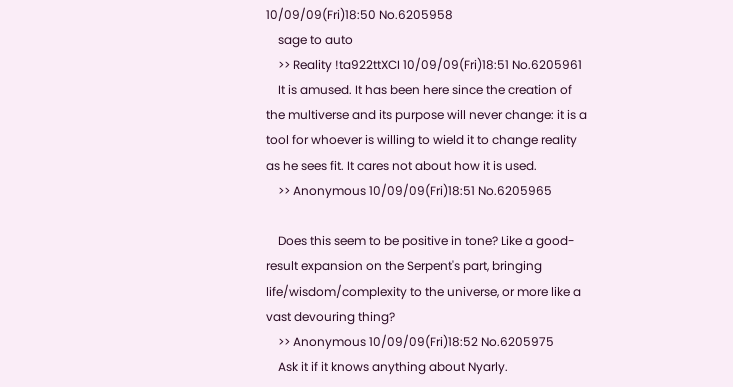10/09/09(Fri)18:50 No.6205958
    sage to auto
    >> Reality !ta922ttXCI 10/09/09(Fri)18:51 No.6205961
    It is amused. It has been here since the creation of the multiverse and its purpose will never change: it is a tool for whoever is willing to wield it to change reality as he sees fit. It cares not about how it is used.
    >> Anonymous 10/09/09(Fri)18:51 No.6205965

    Does this seem to be positive in tone? Like a good-result expansion on the Serpent's part, bringing life/wisdom/complexity to the universe, or more like a vast devouring thing?
    >> Anonymous 10/09/09(Fri)18:52 No.6205975
    Ask it if it knows anything about Nyarly.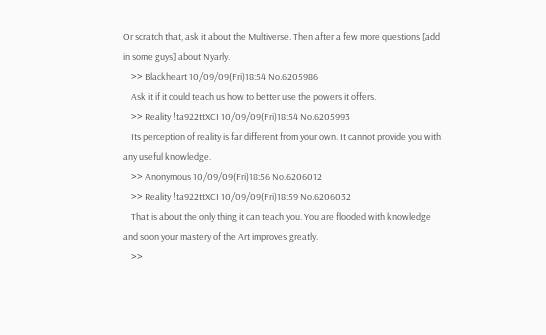Or scratch that, ask it about the Multiverse. Then after a few more questions [add in some guys] about Nyarly.
    >> Blackheart 10/09/09(Fri)18:54 No.6205986
    Ask it if it could teach us how to better use the powers it offers.
    >> Reality !ta922ttXCI 10/09/09(Fri)18:54 No.6205993
    Its perception of reality is far different from your own. It cannot provide you with any useful knowledge.
    >> Anonymous 10/09/09(Fri)18:56 No.6206012
    >> Reality !ta922ttXCI 10/09/09(Fri)18:59 No.6206032
    That is about the only thing it can teach you. You are flooded with knowledge and soon your mastery of the Art improves greatly.
    >>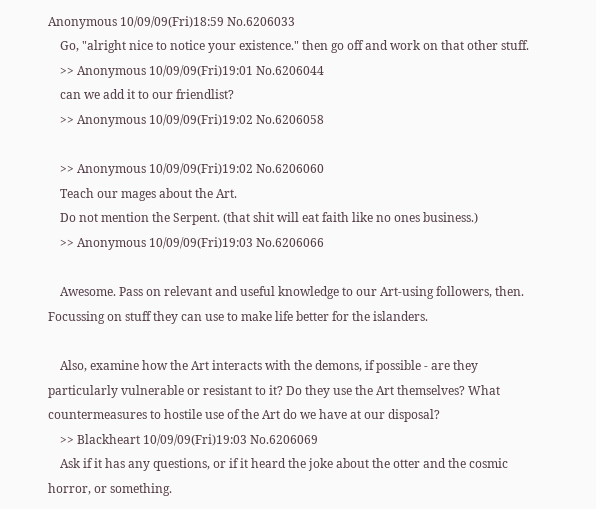Anonymous 10/09/09(Fri)18:59 No.6206033
    Go, "alright nice to notice your existence." then go off and work on that other stuff.
    >> Anonymous 10/09/09(Fri)19:01 No.6206044
    can we add it to our friendlist?
    >> Anonymous 10/09/09(Fri)19:02 No.6206058

    >> Anonymous 10/09/09(Fri)19:02 No.6206060
    Teach our mages about the Art.
    Do not mention the Serpent. (that shit will eat faith like no ones business.)
    >> Anonymous 10/09/09(Fri)19:03 No.6206066

    Awesome. Pass on relevant and useful knowledge to our Art-using followers, then. Focussing on stuff they can use to make life better for the islanders.

    Also, examine how the Art interacts with the demons, if possible - are they particularly vulnerable or resistant to it? Do they use the Art themselves? What countermeasures to hostile use of the Art do we have at our disposal?
    >> Blackheart 10/09/09(Fri)19:03 No.6206069
    Ask if it has any questions, or if it heard the joke about the otter and the cosmic horror, or something.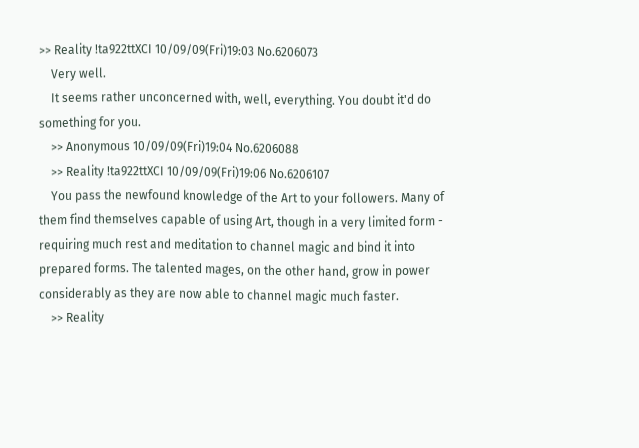>> Reality !ta922ttXCI 10/09/09(Fri)19:03 No.6206073
    Very well.
    It seems rather unconcerned with, well, everything. You doubt it'd do something for you.
    >> Anonymous 10/09/09(Fri)19:04 No.6206088
    >> Reality !ta922ttXCI 10/09/09(Fri)19:06 No.6206107
    You pass the newfound knowledge of the Art to your followers. Many of them find themselves capable of using Art, though in a very limited form - requiring much rest and meditation to channel magic and bind it into prepared forms. The talented mages, on the other hand, grow in power considerably as they are now able to channel magic much faster.
    >> Reality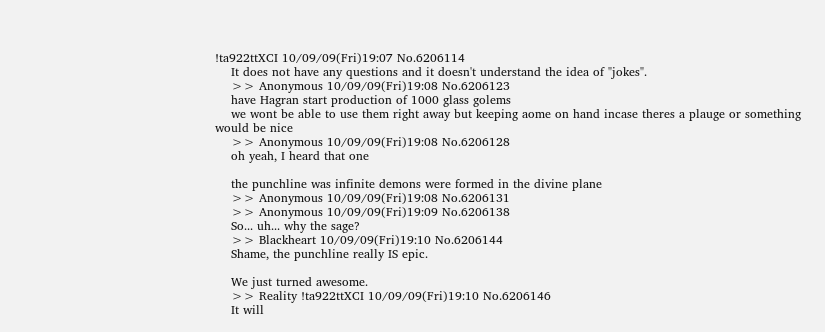!ta922ttXCI 10/09/09(Fri)19:07 No.6206114
    It does not have any questions and it doesn't understand the idea of "jokes".
    >> Anonymous 10/09/09(Fri)19:08 No.6206123
    have Hagran start production of 1000 glass golems
    we wont be able to use them right away but keeping aome on hand incase theres a plauge or something would be nice
    >> Anonymous 10/09/09(Fri)19:08 No.6206128
    oh yeah, I heard that one

    the punchline was infinite demons were formed in the divine plane
    >> Anonymous 10/09/09(Fri)19:08 No.6206131
    >> Anonymous 10/09/09(Fri)19:09 No.6206138
    So... uh... why the sage?
    >> Blackheart 10/09/09(Fri)19:10 No.6206144
    Shame, the punchline really IS epic.

    We just turned awesome.
    >> Reality !ta922ttXCI 10/09/09(Fri)19:10 No.6206146
    It will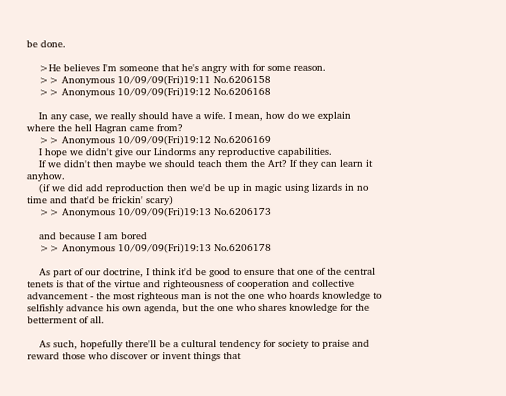be done.

    >He believes I'm someone that he's angry with for some reason.
    >> Anonymous 10/09/09(Fri)19:11 No.6206158
    >> Anonymous 10/09/09(Fri)19:12 No.6206168

    In any case, we really should have a wife. I mean, how do we explain where the hell Hagran came from?
    >> Anonymous 10/09/09(Fri)19:12 No.6206169
    I hope we didn't give our Lindorms any reproductive capabilities.
    If we didn't then maybe we should teach them the Art? If they can learn it anyhow.
    (if we did add reproduction then we'd be up in magic using lizards in no time and that'd be frickin' scary)
    >> Anonymous 10/09/09(Fri)19:13 No.6206173

    and because I am bored
    >> Anonymous 10/09/09(Fri)19:13 No.6206178

    As part of our doctrine, I think it'd be good to ensure that one of the central tenets is that of the virtue and righteousness of cooperation and collective advancement - the most righteous man is not the one who hoards knowledge to selfishly advance his own agenda, but the one who shares knowledge for the betterment of all.

    As such, hopefully there'll be a cultural tendency for society to praise and reward those who discover or invent things that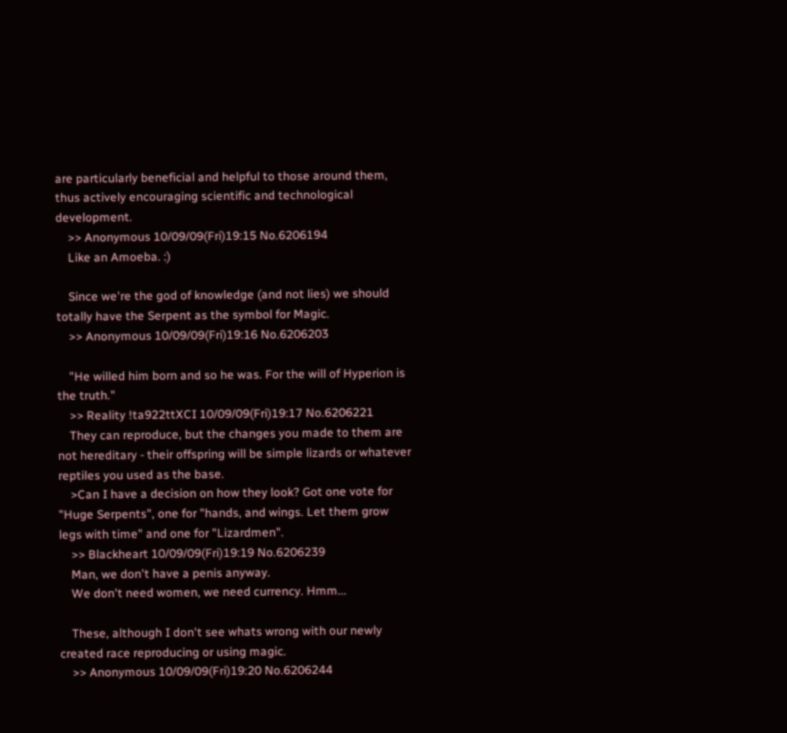are particularly beneficial and helpful to those around them, thus actively encouraging scientific and technological development.
    >> Anonymous 10/09/09(Fri)19:15 No.6206194
    Like an Amoeba. :)

    Since we're the god of knowledge (and not lies) we should totally have the Serpent as the symbol for Magic.
    >> Anonymous 10/09/09(Fri)19:16 No.6206203

    "He willed him born and so he was. For the will of Hyperion is the truth."
    >> Reality !ta922ttXCI 10/09/09(Fri)19:17 No.6206221
    They can reproduce, but the changes you made to them are not hereditary - their offspring will be simple lizards or whatever reptiles you used as the base.
    >Can I have a decision on how they look? Got one vote for "Huge Serpents", one for "hands, and wings. Let them grow legs with time" and one for "Lizardmen".
    >> Blackheart 10/09/09(Fri)19:19 No.6206239
    Man, we don't have a penis anyway.
    We don't need women, we need currency. Hmm...

    These, although I don't see whats wrong with our newly created race reproducing or using magic.
    >> Anonymous 10/09/09(Fri)19:20 No.6206244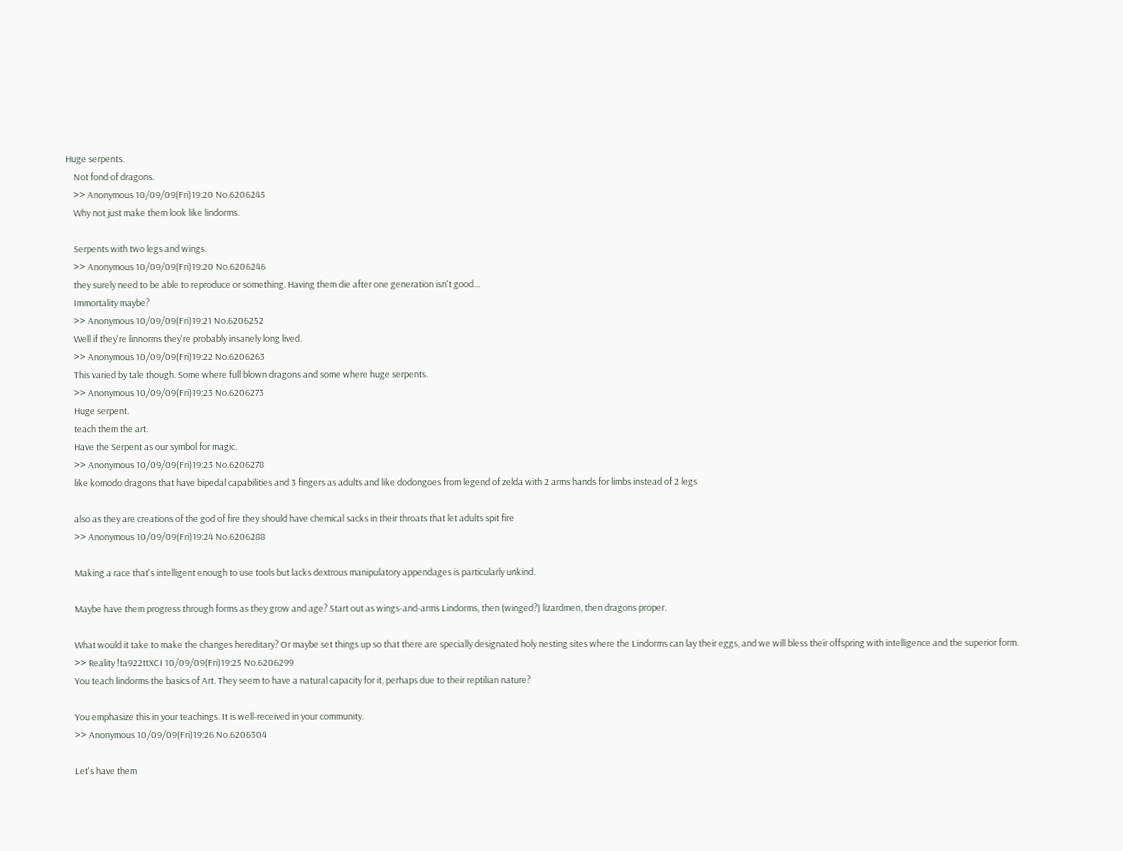Huge serpents.
    Not fond of dragons.
    >> Anonymous 10/09/09(Fri)19:20 No.6206245
    Why not just make them look like lindorms.

    Serpents with two legs and wings.
    >> Anonymous 10/09/09(Fri)19:20 No.6206246
    they surely need to be able to reproduce or something. Having them die after one generation isn't good...
    Immortality maybe?
    >> Anonymous 10/09/09(Fri)19:21 No.6206252
    Well if they're linnorms they're probably insanely long lived.
    >> Anonymous 10/09/09(Fri)19:22 No.6206263
    This varied by tale though. Some where full blown dragons and some where huge serpents.
    >> Anonymous 10/09/09(Fri)19:23 No.6206273
    Huge serpent.
    teach them the art.
    Have the Serpent as our symbol for magic.
    >> Anonymous 10/09/09(Fri)19:23 No.6206278
    like komodo dragons that have bipedal capabilities and 3 fingers as adults and like dodongoes from legend of zelda with 2 arms hands for limbs instead of 2 legs

    also as they are creations of the god of fire they should have chemical sacks in their throats that let adults spit fire
    >> Anonymous 10/09/09(Fri)19:24 No.6206288

    Making a race that's intelligent enough to use tools but lacks dextrous manipulatory appendages is particularly unkind.

    Maybe have them progress through forms as they grow and age? Start out as wings-and-arms Lindorms, then (winged?) lizardmen, then dragons proper.

    What would it take to make the changes hereditary? Or maybe set things up so that there are specially designated holy nesting sites where the Lindorms can lay their eggs, and we will bless their offspring with intelligence and the superior form.
    >> Reality !ta922ttXCI 10/09/09(Fri)19:25 No.6206299
    You teach lindorms the basics of Art. They seem to have a natural capacity for it, perhaps due to their reptilian nature?

    You emphasize this in your teachings. It is well-received in your community.
    >> Anonymous 10/09/09(Fri)19:26 No.6206304

    Let's have them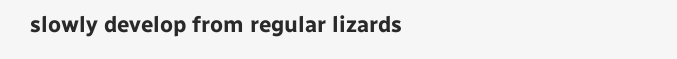slowly develop from regular lizards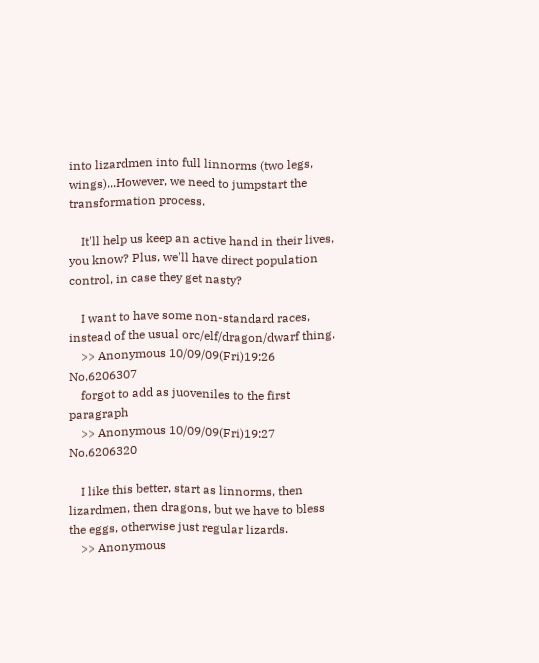into lizardmen into full linnorms (two legs, wings)...However, we need to jumpstart the transformation process.

    It'll help us keep an active hand in their lives, you know? Plus, we'll have direct population control, in case they get nasty?

    I want to have some non-standard races, instead of the usual orc/elf/dragon/dwarf thing.
    >> Anonymous 10/09/09(Fri)19:26 No.6206307
    forgot to add as juoveniles to the first paragraph
    >> Anonymous 10/09/09(Fri)19:27 No.6206320

    I like this better, start as linnorms, then lizardmen, then dragons, but we have to bless the eggs, otherwise just regular lizards.
    >> Anonymous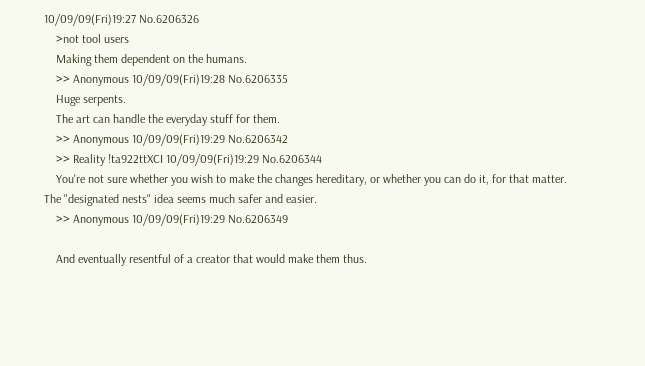10/09/09(Fri)19:27 No.6206326
    >not tool users
    Making them dependent on the humans.
    >> Anonymous 10/09/09(Fri)19:28 No.6206335
    Huge serpents.
    The art can handle the everyday stuff for them.
    >> Anonymous 10/09/09(Fri)19:29 No.6206342
    >> Reality !ta922ttXCI 10/09/09(Fri)19:29 No.6206344
    You're not sure whether you wish to make the changes hereditary, or whether you can do it, for that matter. The "designated nests" idea seems much safer and easier.
    >> Anonymous 10/09/09(Fri)19:29 No.6206349

    And eventually resentful of a creator that would make them thus.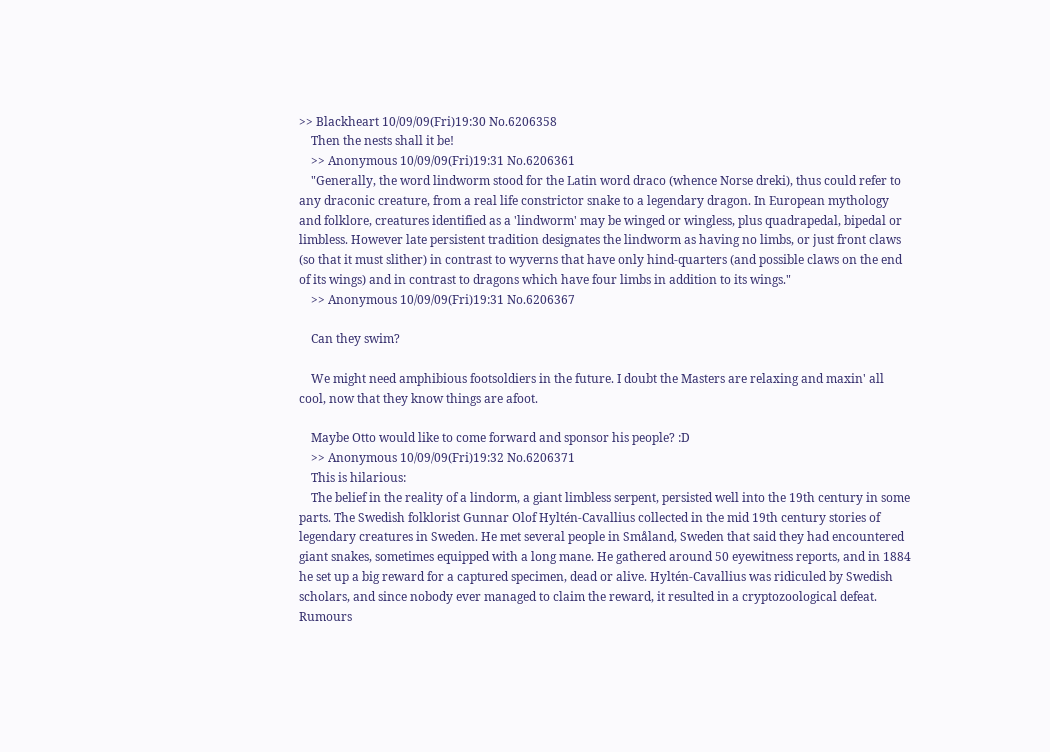>> Blackheart 10/09/09(Fri)19:30 No.6206358
    Then the nests shall it be!
    >> Anonymous 10/09/09(Fri)19:31 No.6206361
    "Generally, the word lindworm stood for the Latin word draco (whence Norse dreki), thus could refer to any draconic creature, from a real life constrictor snake to a legendary dragon. In European mythology and folklore, creatures identified as a 'lindworm' may be winged or wingless, plus quadrapedal, bipedal or limbless. However late persistent tradition designates the lindworm as having no limbs, or just front claws (so that it must slither) in contrast to wyverns that have only hind-quarters (and possible claws on the end of its wings) and in contrast to dragons which have four limbs in addition to its wings."
    >> Anonymous 10/09/09(Fri)19:31 No.6206367

    Can they swim?

    We might need amphibious footsoldiers in the future. I doubt the Masters are relaxing and maxin' all cool, now that they know things are afoot.

    Maybe Otto would like to come forward and sponsor his people? :D
    >> Anonymous 10/09/09(Fri)19:32 No.6206371
    This is hilarious:
    The belief in the reality of a lindorm, a giant limbless serpent, persisted well into the 19th century in some parts. The Swedish folklorist Gunnar Olof Hyltén-Cavallius collected in the mid 19th century stories of legendary creatures in Sweden. He met several people in Småland, Sweden that said they had encountered giant snakes, sometimes equipped with a long mane. He gathered around 50 eyewitness reports, and in 1884 he set up a big reward for a captured specimen, dead or alive. Hyltén-Cavallius was ridiculed by Swedish scholars, and since nobody ever managed to claim the reward, it resulted in a cryptozoological defeat. Rumours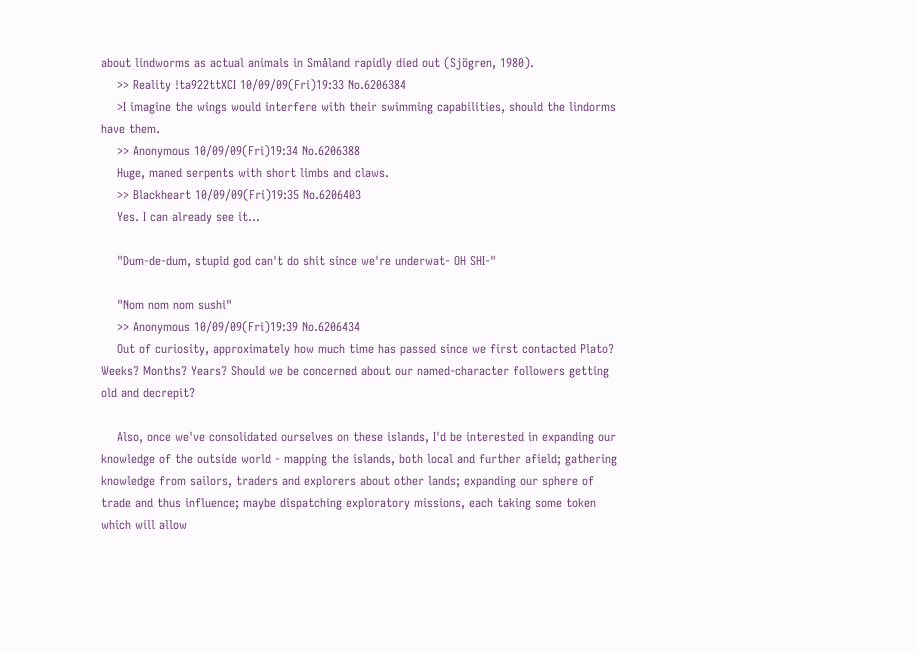about lindworms as actual animals in Småland rapidly died out (Sjögren, 1980).
    >> Reality !ta922ttXCI 10/09/09(Fri)19:33 No.6206384
    >I imagine the wings would interfere with their swimming capabilities, should the lindorms have them.
    >> Anonymous 10/09/09(Fri)19:34 No.6206388
    Huge, maned serpents with short limbs and claws.
    >> Blackheart 10/09/09(Fri)19:35 No.6206403
    Yes. I can already see it...

    "Dum-de-dum, stupid god can't do shit since we're underwat- OH SHI-"

    "Nom nom nom sushi"
    >> Anonymous 10/09/09(Fri)19:39 No.6206434
    Out of curiosity, approximately how much time has passed since we first contacted Plato? Weeks? Months? Years? Should we be concerned about our named-character followers getting old and decrepit?

    Also, once we've consolidated ourselves on these islands, I'd be interested in expanding our knowledge of the outside world - mapping the islands, both local and further afield; gathering knowledge from sailors, traders and explorers about other lands; expanding our sphere of trade and thus influence; maybe dispatching exploratory missions, each taking some token which will allow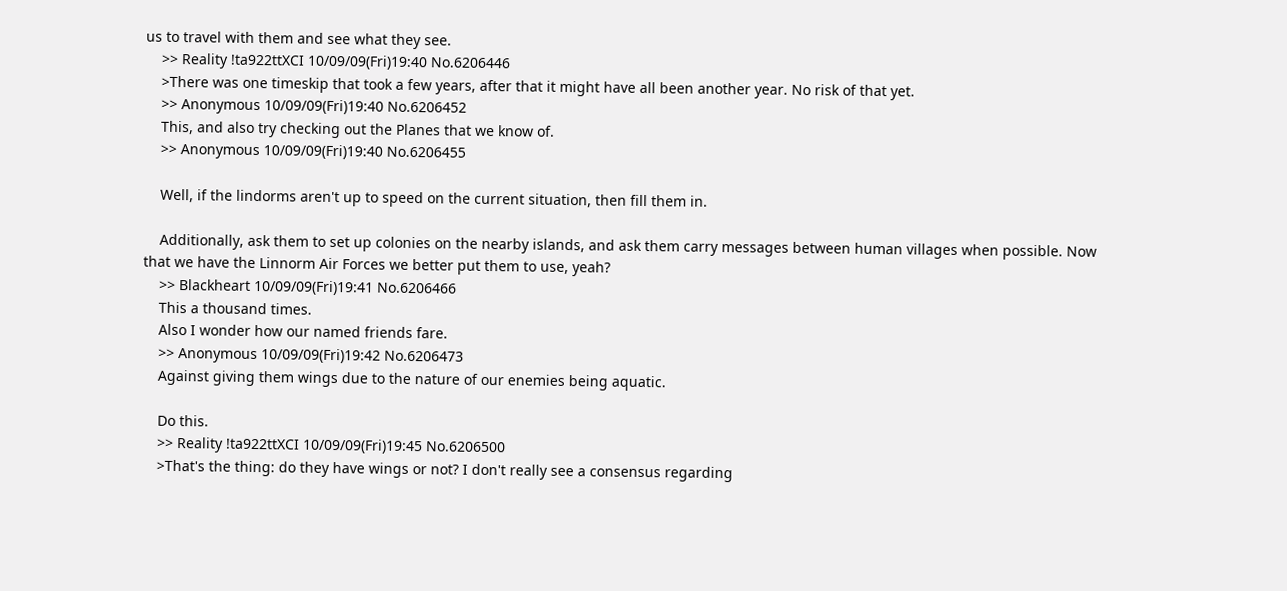us to travel with them and see what they see.
    >> Reality !ta922ttXCI 10/09/09(Fri)19:40 No.6206446
    >There was one timeskip that took a few years, after that it might have all been another year. No risk of that yet.
    >> Anonymous 10/09/09(Fri)19:40 No.6206452
    This, and also try checking out the Planes that we know of.
    >> Anonymous 10/09/09(Fri)19:40 No.6206455

    Well, if the lindorms aren't up to speed on the current situation, then fill them in.

    Additionally, ask them to set up colonies on the nearby islands, and ask them carry messages between human villages when possible. Now that we have the Linnorm Air Forces we better put them to use, yeah?
    >> Blackheart 10/09/09(Fri)19:41 No.6206466
    This a thousand times.
    Also I wonder how our named friends fare.
    >> Anonymous 10/09/09(Fri)19:42 No.6206473
    Against giving them wings due to the nature of our enemies being aquatic.

    Do this.
    >> Reality !ta922ttXCI 10/09/09(Fri)19:45 No.6206500
    >That's the thing: do they have wings or not? I don't really see a consensus regarding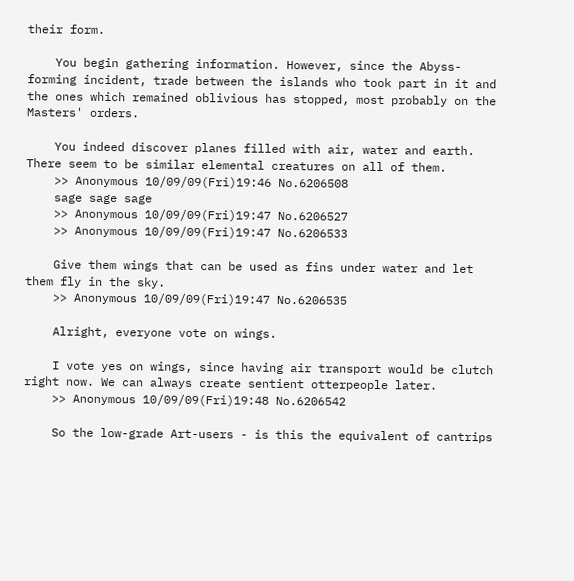their form.

    You begin gathering information. However, since the Abyss-forming incident, trade between the islands who took part in it and the ones which remained oblivious has stopped, most probably on the Masters' orders.

    You indeed discover planes filled with air, water and earth. There seem to be similar elemental creatures on all of them.
    >> Anonymous 10/09/09(Fri)19:46 No.6206508
    sage sage sage
    >> Anonymous 10/09/09(Fri)19:47 No.6206527
    >> Anonymous 10/09/09(Fri)19:47 No.6206533

    Give them wings that can be used as fins under water and let them fly in the sky.
    >> Anonymous 10/09/09(Fri)19:47 No.6206535

    Alright, everyone vote on wings.

    I vote yes on wings, since having air transport would be clutch right now. We can always create sentient otterpeople later.
    >> Anonymous 10/09/09(Fri)19:48 No.6206542

    So the low-grade Art-users - is this the equivalent of cantrips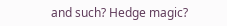and such? Hedge magic?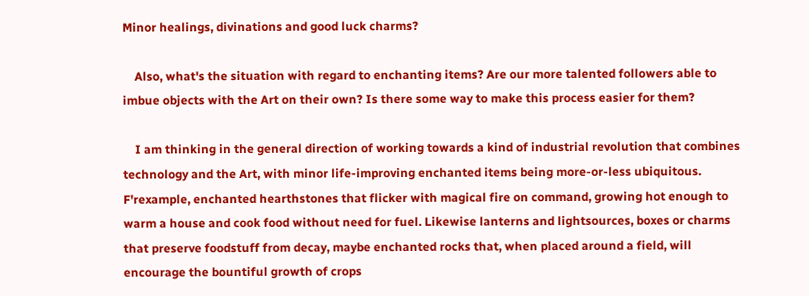Minor healings, divinations and good luck charms?

    Also, what's the situation with regard to enchanting items? Are our more talented followers able to imbue objects with the Art on their own? Is there some way to make this process easier for them?

    I am thinking in the general direction of working towards a kind of industrial revolution that combines technology and the Art, with minor life-improving enchanted items being more-or-less ubiquitous. F'rexample, enchanted hearthstones that flicker with magical fire on command, growing hot enough to warm a house and cook food without need for fuel. Likewise lanterns and lightsources, boxes or charms that preserve foodstuff from decay, maybe enchanted rocks that, when placed around a field, will encourage the bountiful growth of crops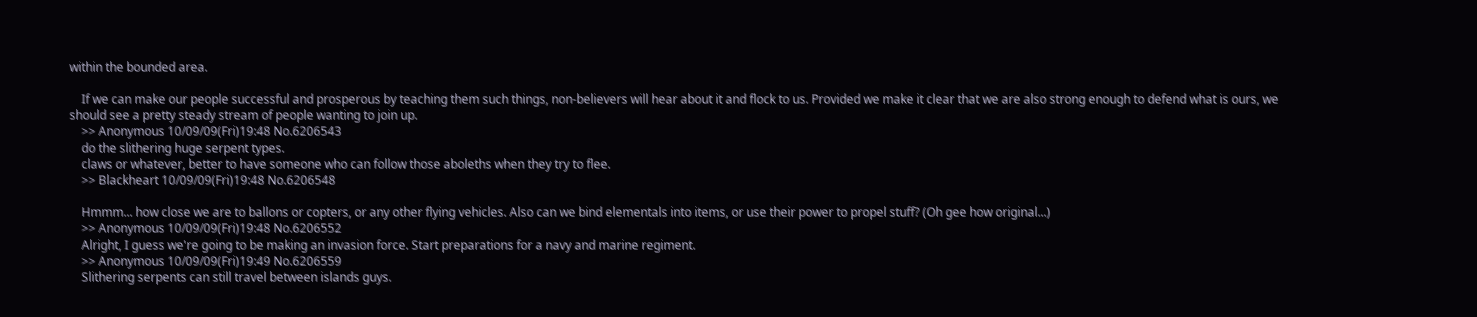within the bounded area.

    If we can make our people successful and prosperous by teaching them such things, non-believers will hear about it and flock to us. Provided we make it clear that we are also strong enough to defend what is ours, we should see a pretty steady stream of people wanting to join up.
    >> Anonymous 10/09/09(Fri)19:48 No.6206543
    do the slithering huge serpent types.
    claws or whatever, better to have someone who can follow those aboleths when they try to flee.
    >> Blackheart 10/09/09(Fri)19:48 No.6206548

    Hmmm... how close we are to ballons or copters, or any other flying vehicles. Also can we bind elementals into items, or use their power to propel stuff? (Oh gee how original...)
    >> Anonymous 10/09/09(Fri)19:48 No.6206552
    Alright, I guess we're going to be making an invasion force. Start preparations for a navy and marine regiment.
    >> Anonymous 10/09/09(Fri)19:49 No.6206559
    Slithering serpents can still travel between islands guys.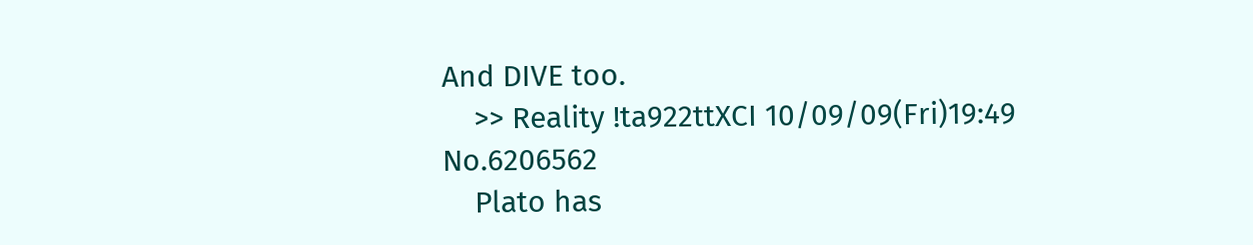And DIVE too.
    >> Reality !ta922ttXCI 10/09/09(Fri)19:49 No.6206562
    Plato has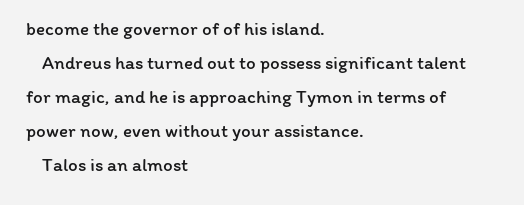become the governor of of his island.
    Andreus has turned out to possess significant talent for magic, and he is approaching Tymon in terms of power now, even without your assistance.
    Talos is an almost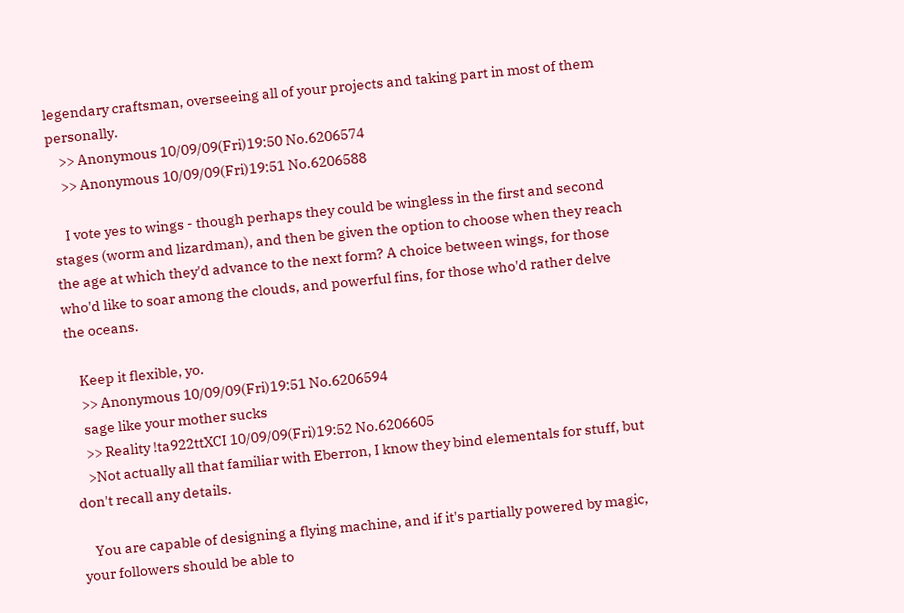legendary craftsman, overseeing all of your projects and taking part in most of them personally.
    >> Anonymous 10/09/09(Fri)19:50 No.6206574
    >> Anonymous 10/09/09(Fri)19:51 No.6206588

    I vote yes to wings - though perhaps they could be wingless in the first and second stages (worm and lizardman), and then be given the option to choose when they reach the age at which they'd advance to the next form? A choice between wings, for those who'd like to soar among the clouds, and powerful fins, for those who'd rather delve the oceans.

    Keep it flexible, yo.
    >> Anonymous 10/09/09(Fri)19:51 No.6206594
    sage like your mother sucks
    >> Reality !ta922ttXCI 10/09/09(Fri)19:52 No.6206605
    >Not actually all that familiar with Eberron, I know they bind elementals for stuff, but don't recall any details.

    You are capable of designing a flying machine, and if it's partially powered by magic, your followers should be able to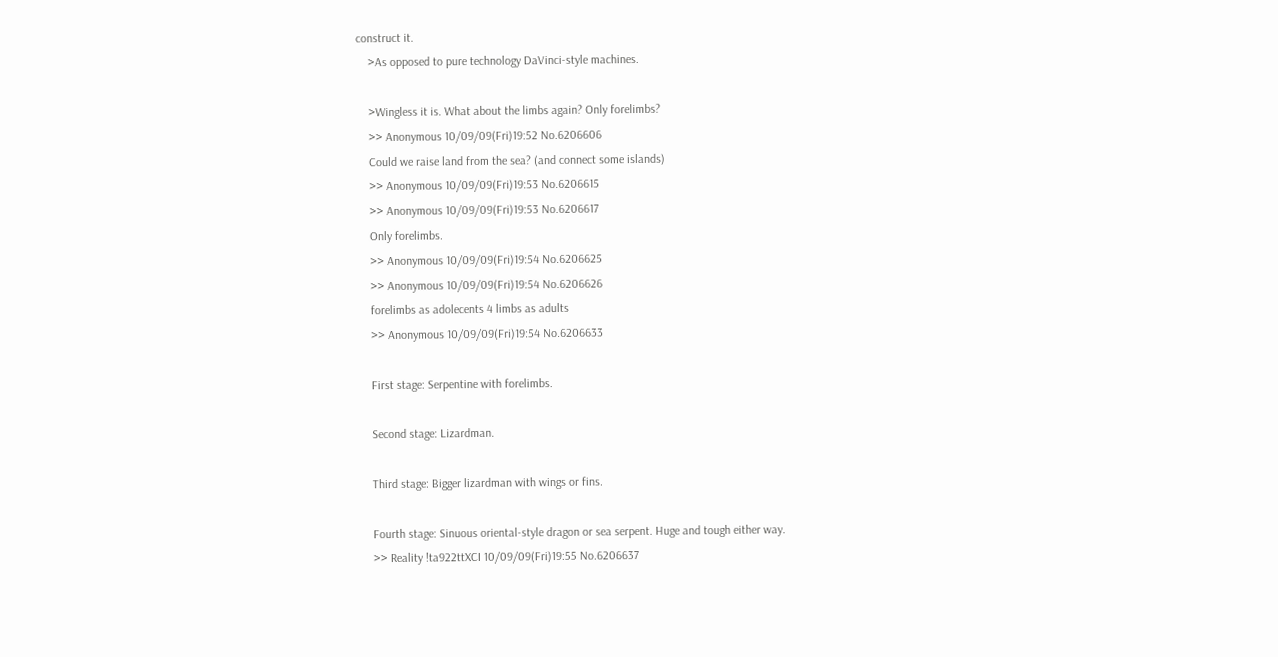construct it.
    >As opposed to pure technology DaVinci-style machines.

    >Wingless it is. What about the limbs again? Only forelimbs?
    >> Anonymous 10/09/09(Fri)19:52 No.6206606
    Could we raise land from the sea? (and connect some islands)
    >> Anonymous 10/09/09(Fri)19:53 No.6206615
    >> Anonymous 10/09/09(Fri)19:53 No.6206617
    Only forelimbs.
    >> Anonymous 10/09/09(Fri)19:54 No.6206625
    >> Anonymous 10/09/09(Fri)19:54 No.6206626
    forelimbs as adolecents 4 limbs as adults
    >> Anonymous 10/09/09(Fri)19:54 No.6206633

    First stage: Serpentine with forelimbs.

    Second stage: Lizardman.

    Third stage: Bigger lizardman with wings or fins.

    Fourth stage: Sinuous oriental-style dragon or sea serpent. Huge and tough either way.
    >> Reality !ta922ttXCI 10/09/09(Fri)19:55 No.6206637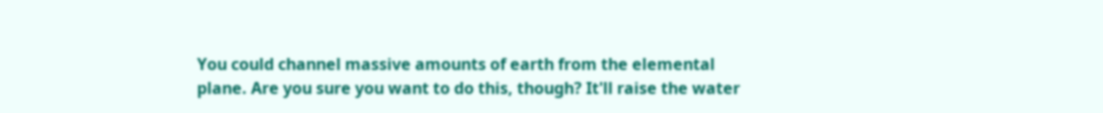You could channel massive amounts of earth from the elemental plane. Are you sure you want to do this, though? It'll raise the water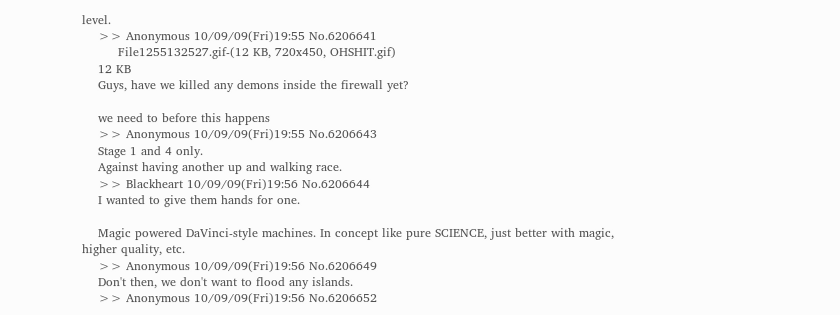level.
    >> Anonymous 10/09/09(Fri)19:55 No.6206641
         File1255132527.gif-(12 KB, 720x450, OHSHIT.gif)
    12 KB
    Guys, have we killed any demons inside the firewall yet?

    we need to before this happens
    >> Anonymous 10/09/09(Fri)19:55 No.6206643
    Stage 1 and 4 only.
    Against having another up and walking race.
    >> Blackheart 10/09/09(Fri)19:56 No.6206644
    I wanted to give them hands for one.

    Magic powered DaVinci-style machines. In concept like pure SCIENCE, just better with magic, higher quality, etc.
    >> Anonymous 10/09/09(Fri)19:56 No.6206649
    Don't then, we don't want to flood any islands.
    >> Anonymous 10/09/09(Fri)19:56 No.6206652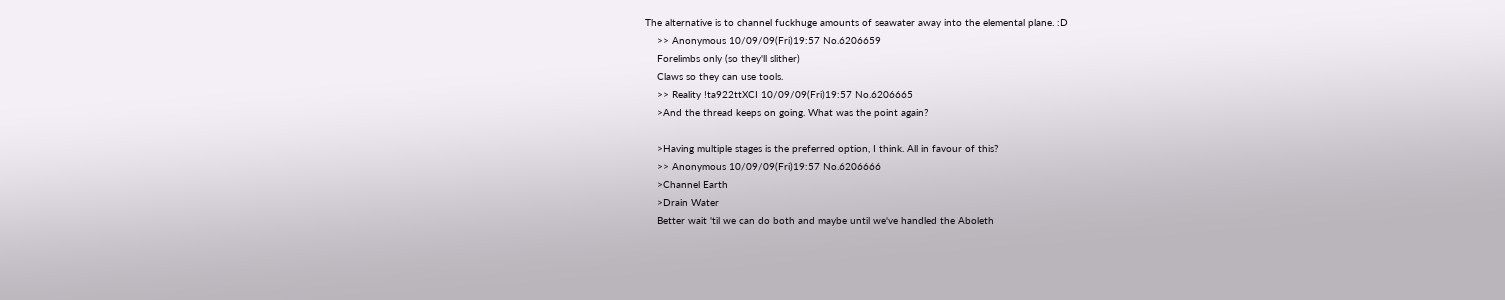The alternative is to channel fuckhuge amounts of seawater away into the elemental plane. :D
    >> Anonymous 10/09/09(Fri)19:57 No.6206659
    Forelimbs only (so they'll slither)
    Claws so they can use tools.
    >> Reality !ta922ttXCI 10/09/09(Fri)19:57 No.6206665
    >And the thread keeps on going. What was the point again?

    >Having multiple stages is the preferred option, I think. All in favour of this?
    >> Anonymous 10/09/09(Fri)19:57 No.6206666
    >Channel Earth
    >Drain Water
    Better wait 'til we can do both and maybe until we've handled the Aboleth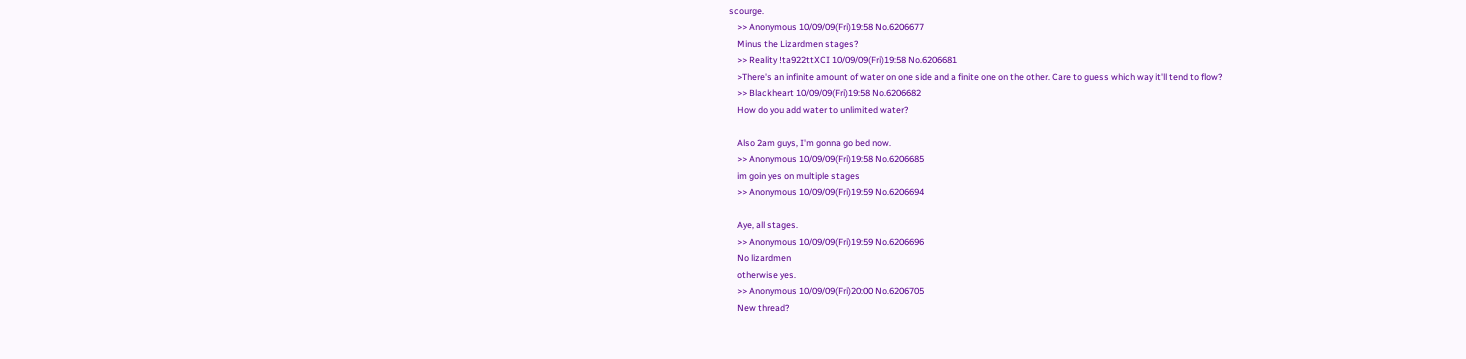scourge.
    >> Anonymous 10/09/09(Fri)19:58 No.6206677
    Minus the Lizardmen stages?
    >> Reality !ta922ttXCI 10/09/09(Fri)19:58 No.6206681
    >There's an infinite amount of water on one side and a finite one on the other. Care to guess which way it'll tend to flow?
    >> Blackheart 10/09/09(Fri)19:58 No.6206682
    How do you add water to unlimited water?

    Also 2am guys, I'm gonna go bed now.
    >> Anonymous 10/09/09(Fri)19:58 No.6206685
    im goin yes on multiple stages
    >> Anonymous 10/09/09(Fri)19:59 No.6206694

    Aye, all stages.
    >> Anonymous 10/09/09(Fri)19:59 No.6206696
    No lizardmen
    otherwise yes.
    >> Anonymous 10/09/09(Fri)20:00 No.6206705
    New thread?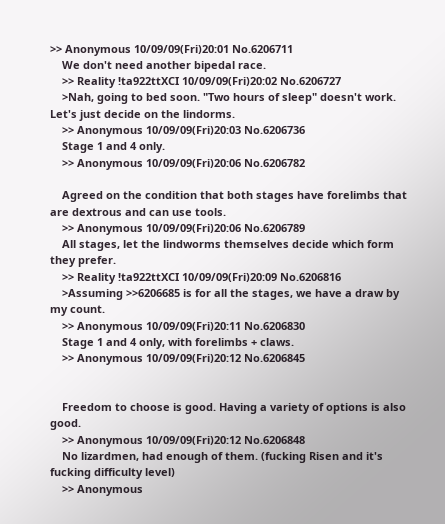>> Anonymous 10/09/09(Fri)20:01 No.6206711
    We don't need another bipedal race.
    >> Reality !ta922ttXCI 10/09/09(Fri)20:02 No.6206727
    >Nah, going to bed soon. "Two hours of sleep" doesn't work. Let's just decide on the lindorms.
    >> Anonymous 10/09/09(Fri)20:03 No.6206736
    Stage 1 and 4 only.
    >> Anonymous 10/09/09(Fri)20:06 No.6206782

    Agreed on the condition that both stages have forelimbs that are dextrous and can use tools.
    >> Anonymous 10/09/09(Fri)20:06 No.6206789
    All stages, let the lindworms themselves decide which form they prefer.
    >> Reality !ta922ttXCI 10/09/09(Fri)20:09 No.6206816
    >Assuming >>6206685 is for all the stages, we have a draw by my count.
    >> Anonymous 10/09/09(Fri)20:11 No.6206830
    Stage 1 and 4 only, with forelimbs + claws.
    >> Anonymous 10/09/09(Fri)20:12 No.6206845


    Freedom to choose is good. Having a variety of options is also good.
    >> Anonymous 10/09/09(Fri)20:12 No.6206848
    No lizardmen, had enough of them. (fucking Risen and it's fucking difficulty level)
    >> Anonymous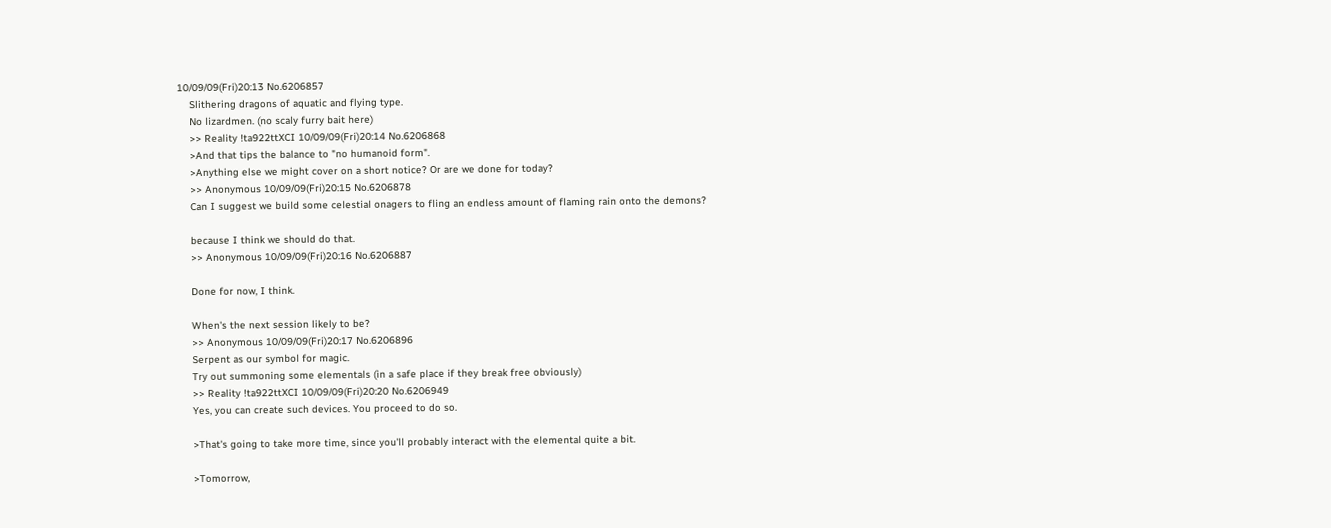10/09/09(Fri)20:13 No.6206857
    Slithering dragons of aquatic and flying type.
    No lizardmen. (no scaly furry bait here)
    >> Reality !ta922ttXCI 10/09/09(Fri)20:14 No.6206868
    >And that tips the balance to "no humanoid form".
    >Anything else we might cover on a short notice? Or are we done for today?
    >> Anonymous 10/09/09(Fri)20:15 No.6206878
    Can I suggest we build some celestial onagers to fling an endless amount of flaming rain onto the demons?

    because I think we should do that.
    >> Anonymous 10/09/09(Fri)20:16 No.6206887

    Done for now, I think.

    When's the next session likely to be?
    >> Anonymous 10/09/09(Fri)20:17 No.6206896
    Serpent as our symbol for magic.
    Try out summoning some elementals (in a safe place if they break free obviously)
    >> Reality !ta922ttXCI 10/09/09(Fri)20:20 No.6206949
    Yes, you can create such devices. You proceed to do so.

    >That's going to take more time, since you'll probably interact with the elemental quite a bit.

    >Tomorrow,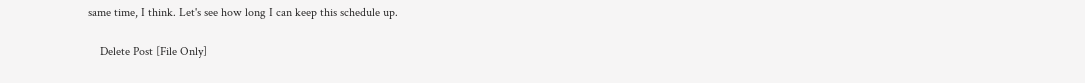same time, I think. Let's see how long I can keep this schedule up.

    Delete Post [File Only]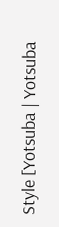Style [Yotsuba | Yotsuba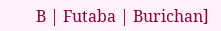B | Futaba | Burichan]